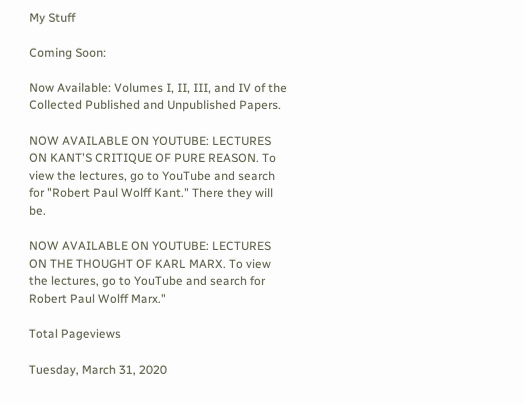My Stuff

Coming Soon:

Now Available: Volumes I, II, III, and IV of the Collected Published and Unpublished Papers.

NOW AVAILABLE ON YOUTUBE: LECTURES ON KANT'S CRITIQUE OF PURE REASON. To view the lectures, go to YouTube and search for "Robert Paul Wolff Kant." There they will be.

NOW AVAILABLE ON YOUTUBE: LECTURES ON THE THOUGHT OF KARL MARX. To view the lectures, go to YouTube and search for Robert Paul Wolff Marx."

Total Pageviews

Tuesday, March 31, 2020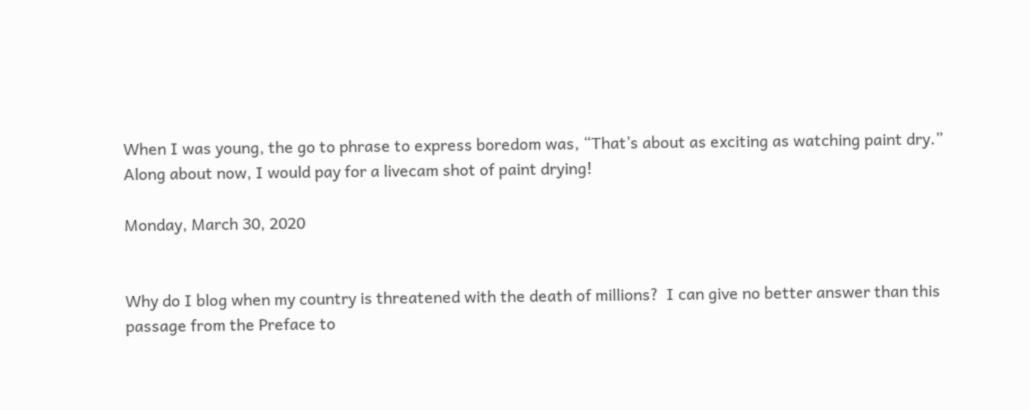When I was young, the go to phrase to express boredom was, “That’s about as exciting as watching paint dry.”  Along about now, I would pay for a livecam shot of paint drying!

Monday, March 30, 2020


Why do I blog when my country is threatened with the death of millions?  I can give no better answer than this passage from the Preface to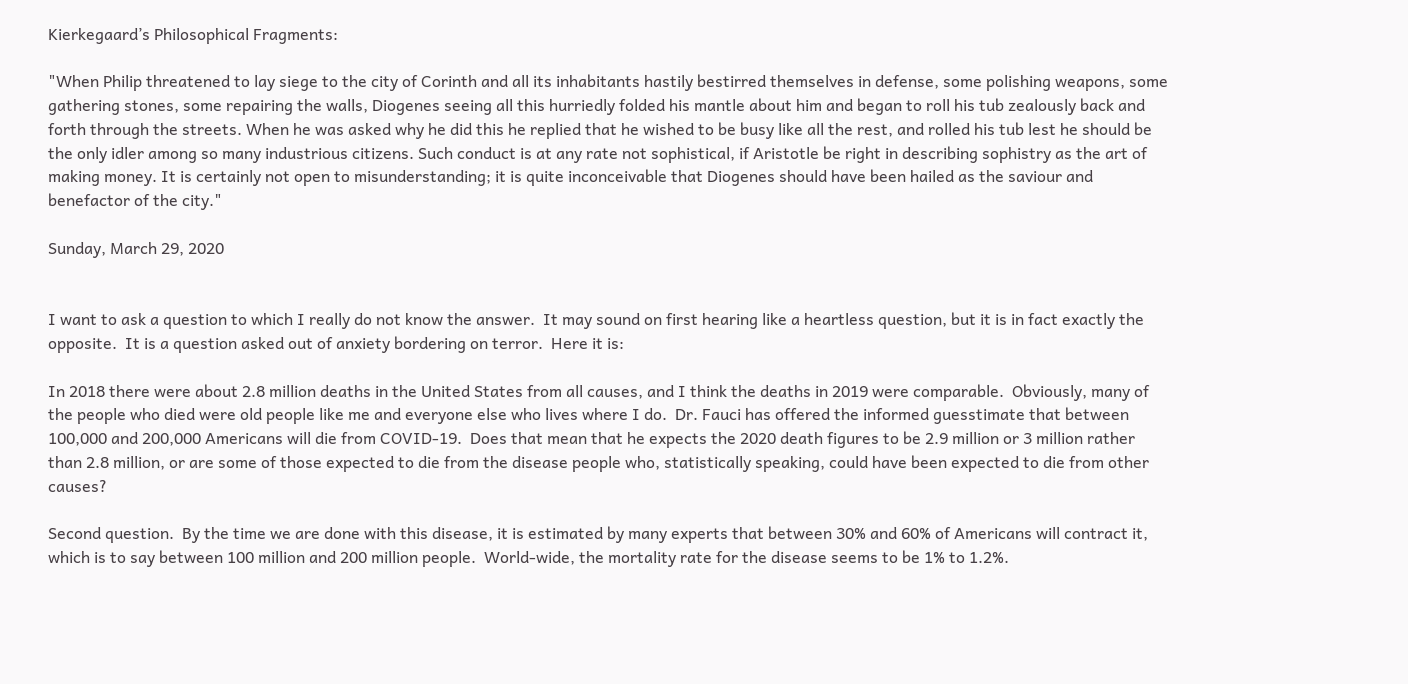Kierkegaard’s Philosophical Fragments:

"When Philip threatened to lay siege to the city of Corinth and all its inhabitants hastily bestirred themselves in defense, some polishing weapons, some gathering stones, some repairing the walls, Diogenes seeing all this hurriedly folded his mantle about him and began to roll his tub zealously back and forth through the streets. When he was asked why he did this he replied that he wished to be busy like all the rest, and rolled his tub lest he should be the only idler among so many industrious citizens. Such conduct is at any rate not sophistical, if Aristotle be right in describing sophistry as the art of making money. It is certainly not open to misunderstanding; it is quite inconceivable that Diogenes should have been hailed as the saviour and benefactor of the city."

Sunday, March 29, 2020


I want to ask a question to which I really do not know the answer.  It may sound on first hearing like a heartless question, but it is in fact exactly the opposite.  It is a question asked out of anxiety bordering on terror.  Here it is:

In 2018 there were about 2.8 million deaths in the United States from all causes, and I think the deaths in 2019 were comparable.  Obviously, many of the people who died were old people like me and everyone else who lives where I do.  Dr. Fauci has offered the informed guesstimate that between 100,000 and 200,000 Americans will die from COVID-19.  Does that mean that he expects the 2020 death figures to be 2.9 million or 3 million rather than 2.8 million, or are some of those expected to die from the disease people who, statistically speaking, could have been expected to die from other causes?

Second question.  By the time we are done with this disease, it is estimated by many experts that between 30% and 60% of Americans will contract it, which is to say between 100 million and 200 million people.  World-wide, the mortality rate for the disease seems to be 1% to 1.2%.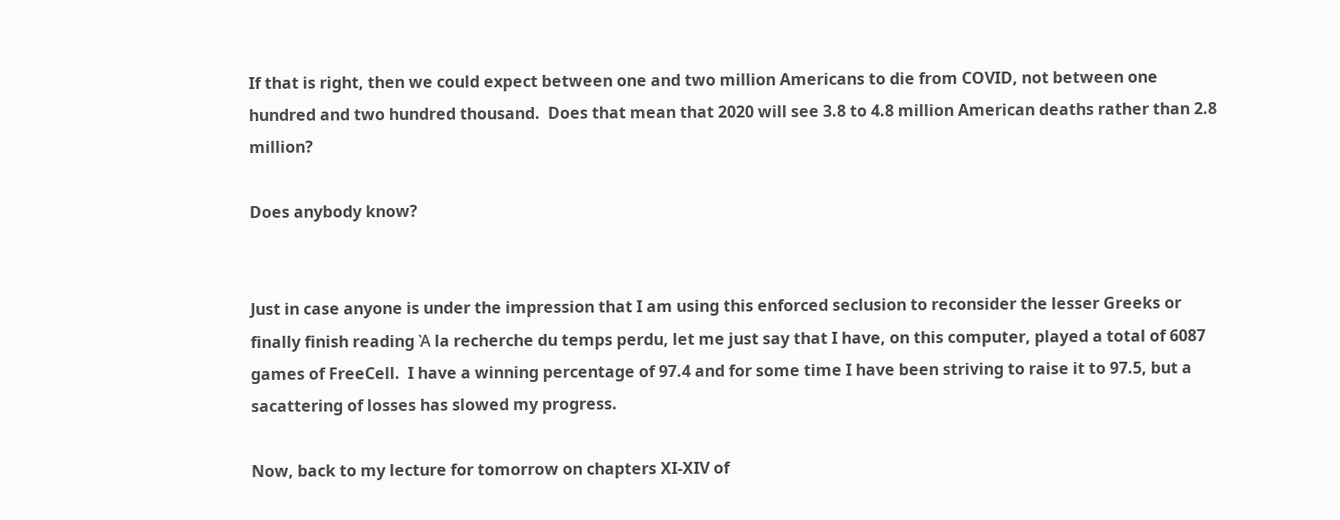If that is right, then we could expect between one and two million Americans to die from COVID, not between one hundred and two hundred thousand.  Does that mean that 2020 will see 3.8 to 4.8 million American deaths rather than 2.8 million?

Does anybody know?


Just in case anyone is under the impression that I am using this enforced seclusion to reconsider the lesser Greeks or finally finish reading Ὰ la recherche du temps perdu, let me just say that I have, on this computer, played a total of 6087 games of FreeCell.  I have a winning percentage of 97.4 and for some time I have been striving to raise it to 97.5, but a sacattering of losses has slowed my progress.

Now, back to my lecture for tomorrow on chapters XI-XIV of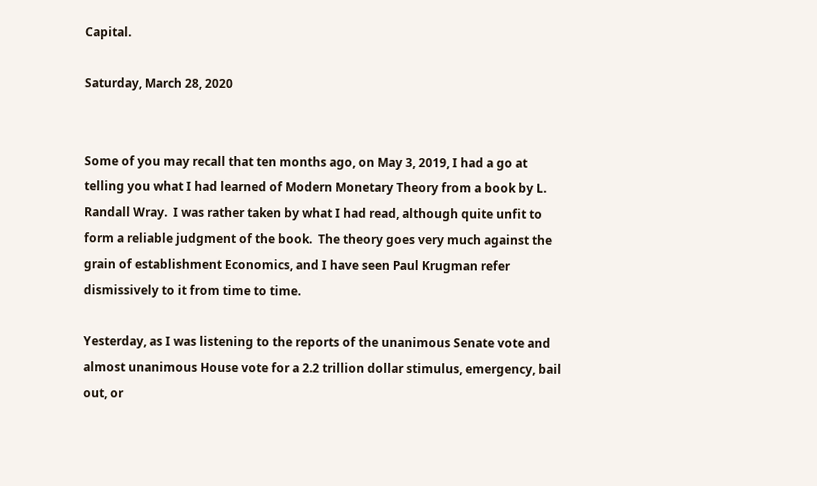Capital.

Saturday, March 28, 2020


Some of you may recall that ten months ago, on May 3, 2019, I had a go at telling you what I had learned of Modern Monetary Theory from a book by L. Randall Wray.  I was rather taken by what I had read, although quite unfit to form a reliable judgment of the book.  The theory goes very much against the grain of establishment Economics, and I have seen Paul Krugman refer dismissively to it from time to time.

Yesterday, as I was listening to the reports of the unanimous Senate vote and almost unanimous House vote for a 2.2 trillion dollar stimulus, emergency, bail out, or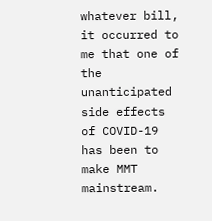whatever bill, it occurred to me that one of the unanticipated side effects of COVID-19 has been to make MMT mainstream.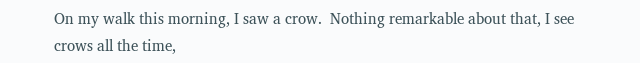On my walk this morning, I saw a crow.  Nothing remarkable about that, I see crows all the time,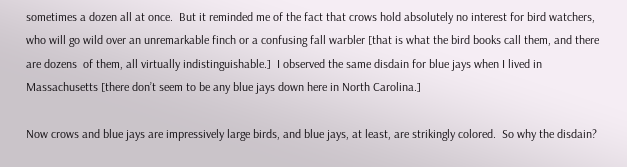sometimes a dozen all at once.  But it reminded me of the fact that crows hold absolutely no interest for bird watchers, who will go wild over an unremarkable finch or a confusing fall warbler [that is what the bird books call them, and there are dozens  of them, all virtually indistinguishable.]  I observed the same disdain for blue jays when I lived in Massachusetts [there don’t seem to be any blue jays down here in North Carolina.]

Now crows and blue jays are impressively large birds, and blue jays, at least, are strikingly colored.  So why the disdain?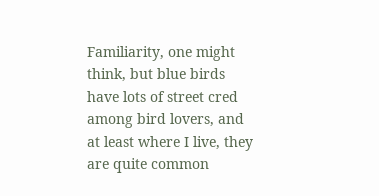Familiarity, one might think, but blue birds have lots of street cred among bird lovers, and at least where I live, they are quite common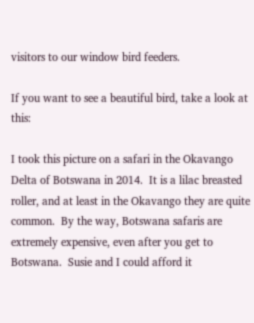visitors to our window bird feeders.

If you want to see a beautiful bird, take a look at this:

I took this picture on a safari in the Okavango Delta of Botswana in 2014.  It is a lilac breasted roller, and at least in the Okavango they are quite common.  By the way, Botswana safaris are extremely expensive, even after you get to Botswana.  Susie and I could afford it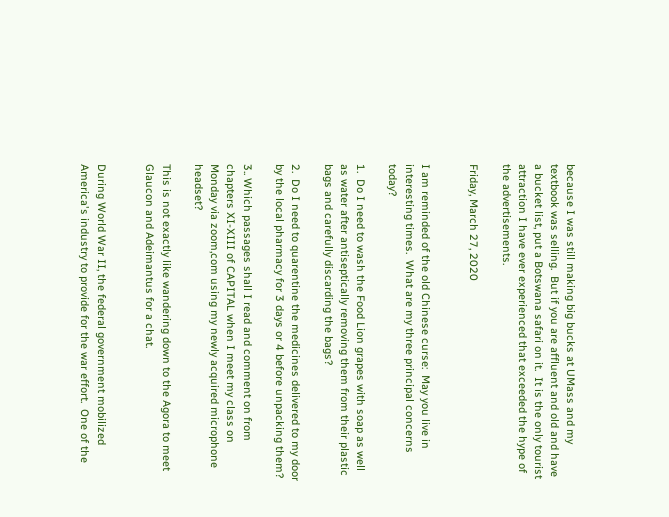because I was still making big bucks at UMass and my textbook was selling.  But if you are affluent and old and have a bucket list, put a Botswana safari on it.  It is the only tourist attraction I have ever experienced that exceeded the hype of the advertisements.

Friday, March 27, 2020


I am reminded of the old Chinese curse:  May you live in interesting times.  What are my three principal concerns today?

1.  Do I need to wash the Food Lion grapes with soap as well as water after antiseptically removing them from their plastic bags and carefully discarding the bags?

2.  Do I need to quarentine the medicines delivered to my door by the local pharmacy for 3 days or 4 before unpacking them?

3.. Which passages shall I read and comment on from chapters XI-XIII of CAPITAL when I meet my class on Monday via zoom,com using my newly acquired microphone headset?

This is not exactly like wandering down to the Agora to meet Glaucon and Adeimantus for a chat.


During World War II, the federal government mobilized America's industry to provide for the war effort.  One of the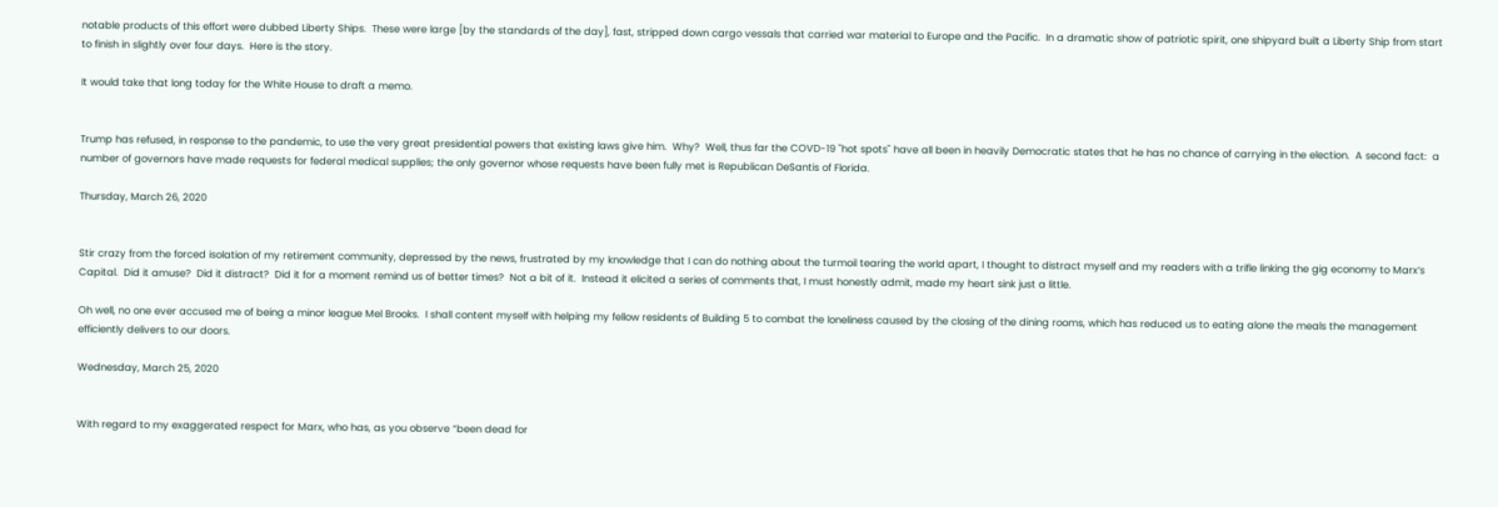notable products of this effort were dubbed Liberty Ships.  These were large [by the standards of the day], fast, stripped down cargo vessals that carried war material to Europe and the Pacific.  In a dramatic show of patriotic spirit, one shipyard built a Liberty Ship from start to finish in slightly over four days.  Here is the story.

It would take that long today for the White House to draft a memo.


Trump has refused, in response to the pandemic, to use the very great presidential powers that existing laws give him.  Why?  Well, thus far the COVD-19 "hot spots" have all been in heavily Democratic states that he has no chance of carrying in the election.  A second fact:  a number of governors have made requests for federal medical supplies; the only governor whose requests have been fully met is Republican DeSantis of Florida.

Thursday, March 26, 2020


Stir crazy from the forced isolation of my retirement community, depressed by the news, frustrated by my knowledge that I can do nothing about the turmoil tearing the world apart, I thought to distract myself and my readers with a trifle linking the gig economy to Marx’s Capital.  Did it amuse?  Did it distract?  Did it for a moment remind us of better times?  Not a bit of it.  Instead it elicited a series of comments that, I must honestly admit, made my heart sink just a little.

Oh well, no one ever accused me of being a minor league Mel Brooks.  I shall content myself with helping my fellow residents of Building 5 to combat the loneliness caused by the closing of the dining rooms, which has reduced us to eating alone the meals the management efficiently delivers to our doors.

Wednesday, March 25, 2020


With regard to my exaggerated respect for Marx, who has, as you observe “been dead for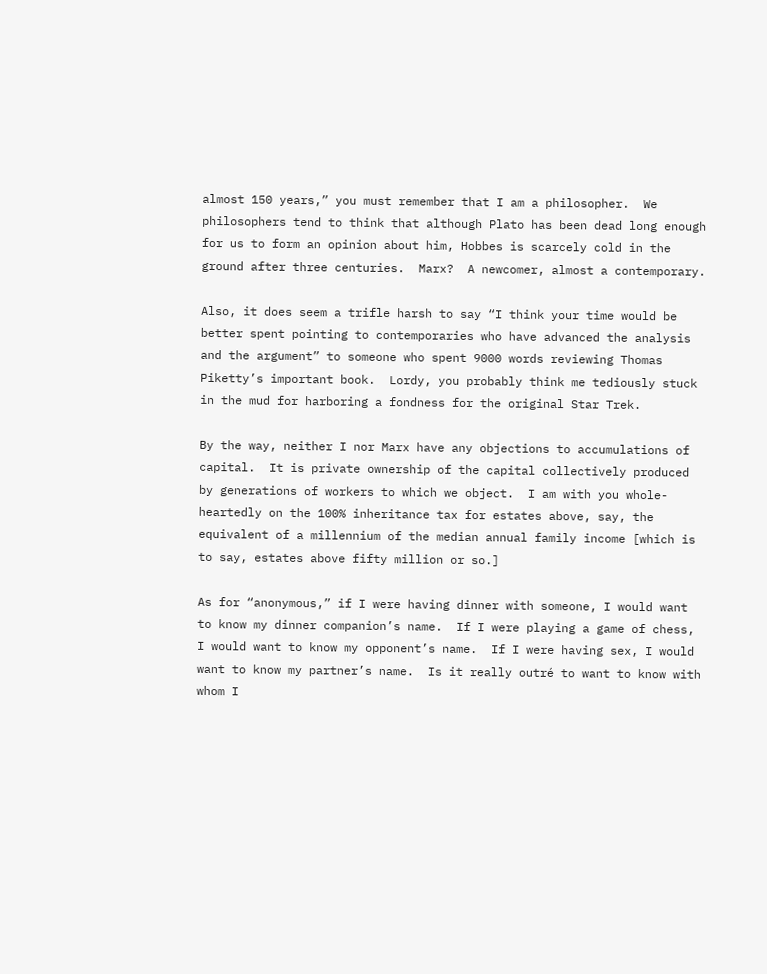almost 150 years,” you must remember that I am a philosopher.  We philosophers tend to think that although Plato has been dead long enough for us to form an opinion about him, Hobbes is scarcely cold in the ground after three centuries.  Marx?  A newcomer, almost a contemporary.

Also, it does seem a trifle harsh to say “I think your time would be better spent pointing to contemporaries who have advanced the analysis and the argument” to someone who spent 9000 words reviewing Thomas Piketty’s important book.  Lordy, you probably think me tediously stuck in the mud for harboring a fondness for the original Star Trek.

By the way, neither I nor Marx have any objections to accumulations of capital.  It is private ownership of the capital collectively produced by generations of workers to which we object.  I am with you whole-heartedly on the 100% inheritance tax for estates above, say, the equivalent of a millennium of the median annual family income [which is to say, estates above fifty million or so.]

As for “anonymous,” if I were having dinner with someone, I would want to know my dinner companion’s name.  If I were playing a game of chess, I would want to know my opponent’s name.  If I were having sex, I would want to know my partner’s name.  Is it really outré to want to know with whom I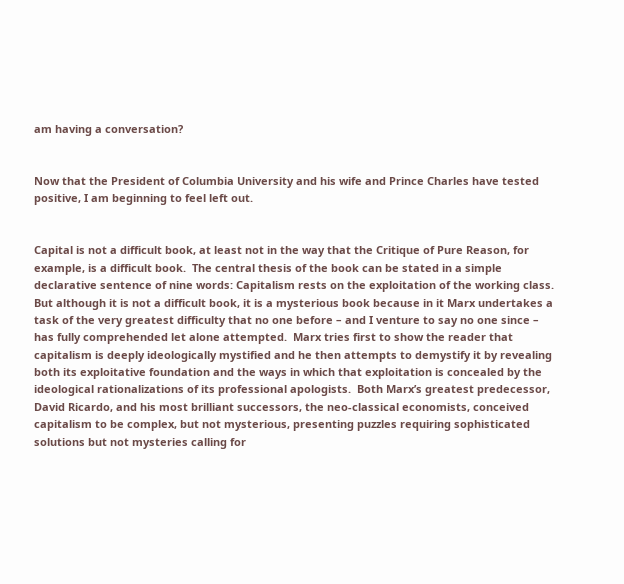am having a conversation?


Now that the President of Columbia University and his wife and Prince Charles have tested positive, I am beginning to feel left out.


Capital is not a difficult book, at least not in the way that the Critique of Pure Reason, for example, is a difficult book.  The central thesis of the book can be stated in a simple declarative sentence of nine words: Capitalism rests on the exploitation of the working class.  But although it is not a difficult book, it is a mysterious book because in it Marx undertakes a task of the very greatest difficulty that no one before – and I venture to say no one since – has fully comprehended let alone attempted.  Marx tries first to show the reader that capitalism is deeply ideologically mystified and he then attempts to demystify it by revealing both its exploitative foundation and the ways in which that exploitation is concealed by the ideological rationalizations of its professional apologists.  Both Marx’s greatest predecessor, David Ricardo, and his most brilliant successors, the neo-classical economists, conceived capitalism to be complex, but not mysterious, presenting puzzles requiring sophisticated solutions but not mysteries calling for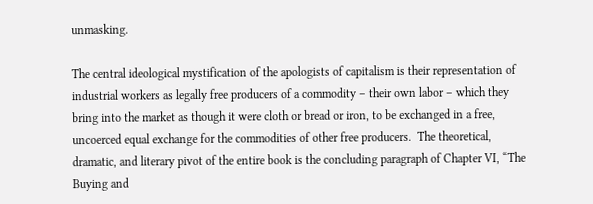unmasking.

The central ideological mystification of the apologists of capitalism is their representation of industrial workers as legally free producers of a commodity – their own labor – which they bring into the market as though it were cloth or bread or iron, to be exchanged in a free, uncoerced equal exchange for the commodities of other free producers.  The theoretical, dramatic, and literary pivot of the entire book is the concluding paragraph of Chapter VI, “The Buying and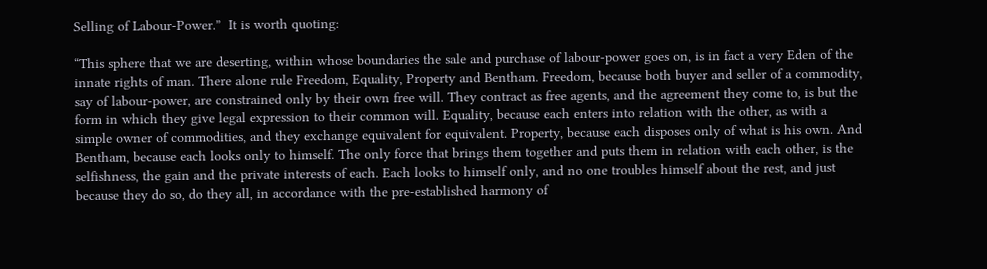Selling of Labour-Power.”  It is worth quoting:

“This sphere that we are deserting, within whose boundaries the sale and purchase of labour-power goes on, is in fact a very Eden of the innate rights of man. There alone rule Freedom, Equality, Property and Bentham. Freedom, because both buyer and seller of a commodity, say of labour-power, are constrained only by their own free will. They contract as free agents, and the agreement they come to, is but the form in which they give legal expression to their common will. Equality, because each enters into relation with the other, as with a simple owner of commodities, and they exchange equivalent for equivalent. Property, because each disposes only of what is his own. And Bentham, because each looks only to himself. The only force that brings them together and puts them in relation with each other, is the selfishness, the gain and the private interests of each. Each looks to himself only, and no one troubles himself about the rest, and just because they do so, do they all, in accordance with the pre-established harmony of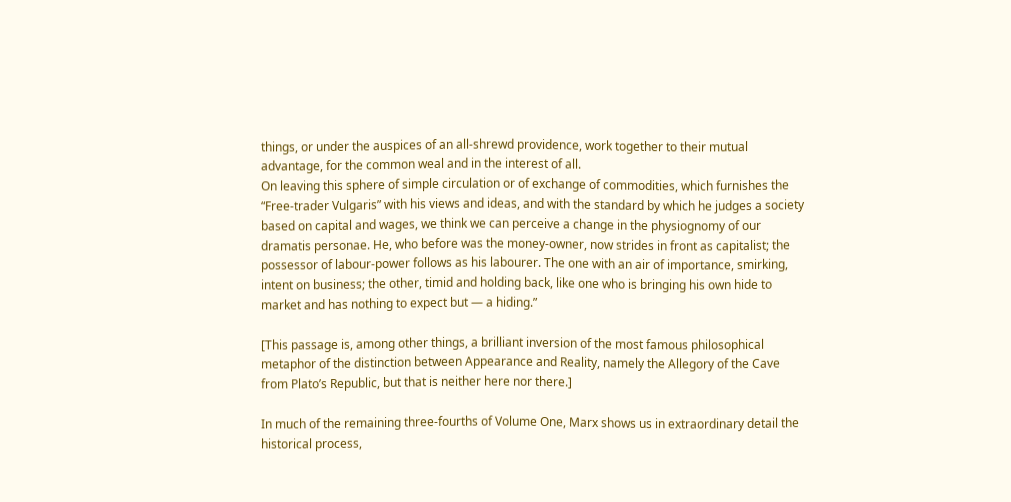things, or under the auspices of an all-shrewd providence, work together to their mutual advantage, for the common weal and in the interest of all.
On leaving this sphere of simple circulation or of exchange of commodities, which furnishes the “Free-trader Vulgaris” with his views and ideas, and with the standard by which he judges a society based on capital and wages, we think we can perceive a change in the physiognomy of our dramatis personae. He, who before was the money-owner, now strides in front as capitalist; the possessor of labour-power follows as his labourer. The one with an air of importance, smirking, intent on business; the other, timid and holding back, like one who is bringing his own hide to market and has nothing to expect but — a hiding.”

[This passage is, among other things, a brilliant inversion of the most famous philosophical metaphor of the distinction between Appearance and Reality, namely the Allegory of the Cave from Plato’s Republic, but that is neither here nor there.]

In much of the remaining three-fourths of Volume One, Marx shows us in extraordinary detail the historical process,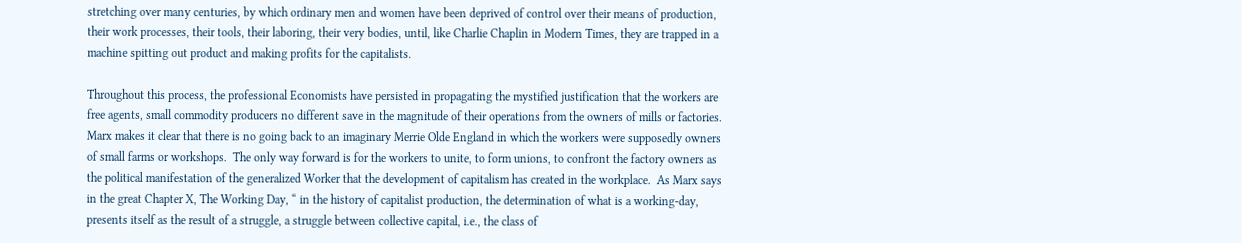stretching over many centuries, by which ordinary men and women have been deprived of control over their means of production, their work processes, their tools, their laboring, their very bodies, until, like Charlie Chaplin in Modern Times, they are trapped in a machine spitting out product and making profits for the capitalists.

Throughout this process, the professional Economists have persisted in propagating the mystified justification that the workers are free agents, small commodity producers no different save in the magnitude of their operations from the owners of mills or factories.  Marx makes it clear that there is no going back to an imaginary Merrie Olde England in which the workers were supposedly owners of small farms or workshops.  The only way forward is for the workers to unite, to form unions, to confront the factory owners as the political manifestation of the generalized Worker that the development of capitalism has created in the workplace.  As Marx says in the great Chapter X, The Working Day, “ in the history of capitalist production, the determination of what is a working-day, presents itself as the result of a struggle, a struggle between collective capital, i.e., the class of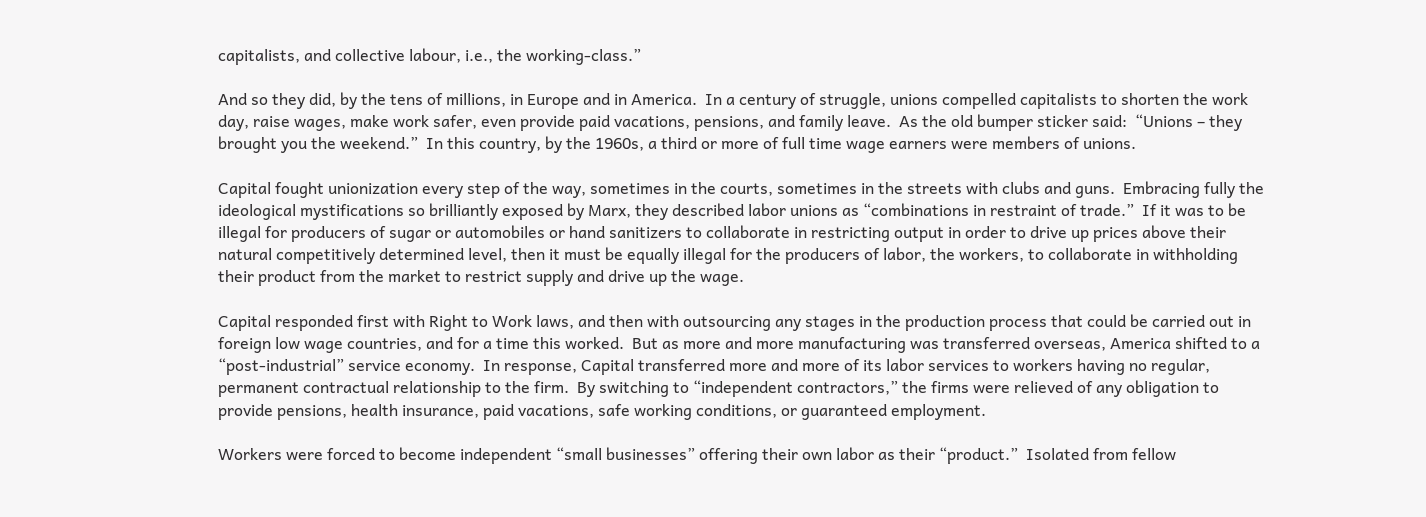capitalists, and collective labour, i.e., the working-class.”

And so they did, by the tens of millions, in Europe and in America.  In a century of struggle, unions compelled capitalists to shorten the work day, raise wages, make work safer, even provide paid vacations, pensions, and family leave.  As the old bumper sticker said:  “Unions – they brought you the weekend.”  In this country, by the 1960s, a third or more of full time wage earners were members of unions.

Capital fought unionization every step of the way, sometimes in the courts, sometimes in the streets with clubs and guns.  Embracing fully the ideological mystifications so brilliantly exposed by Marx, they described labor unions as “combinations in restraint of trade.”  If it was to be illegal for producers of sugar or automobiles or hand sanitizers to collaborate in restricting output in order to drive up prices above their natural competitively determined level, then it must be equally illegal for the producers of labor, the workers, to collaborate in withholding their product from the market to restrict supply and drive up the wage.

Capital responded first with Right to Work laws, and then with outsourcing any stages in the production process that could be carried out in foreign low wage countries, and for a time this worked.  But as more and more manufacturing was transferred overseas, America shifted to a “post-industrial” service economy.  In response, Capital transferred more and more of its labor services to workers having no regular, permanent contractual relationship to the firm.  By switching to “independent contractors,” the firms were relieved of any obligation to provide pensions, health insurance, paid vacations, safe working conditions, or guaranteed employment.

Workers were forced to become independent “small businesses” offering their own labor as their “product.”  Isolated from fellow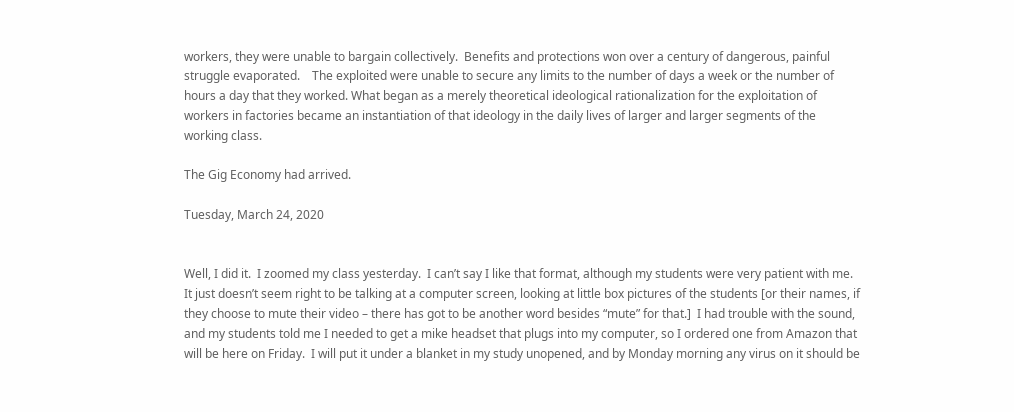workers, they were unable to bargain collectively.  Benefits and protections won over a century of dangerous, painful struggle evaporated.    The exploited were unable to secure any limits to the number of days a week or the number of hours a day that they worked. What began as a merely theoretical ideological rationalization for the exploitation of workers in factories became an instantiation of that ideology in the daily lives of larger and larger segments of the working class.

The Gig Economy had arrived.

Tuesday, March 24, 2020


Well, I did it.  I zoomed my class yesterday.  I can’t say I like that format, although my students were very patient with me.  It just doesn’t seem right to be talking at a computer screen, looking at little box pictures of the students [or their names, if they choose to mute their video – there has got to be another word besides “mute” for that.]  I had trouble with the sound, and my students told me I needed to get a mike headset that plugs into my computer, so I ordered one from Amazon that will be here on Friday.  I will put it under a blanket in my study unopened, and by Monday morning any virus on it should be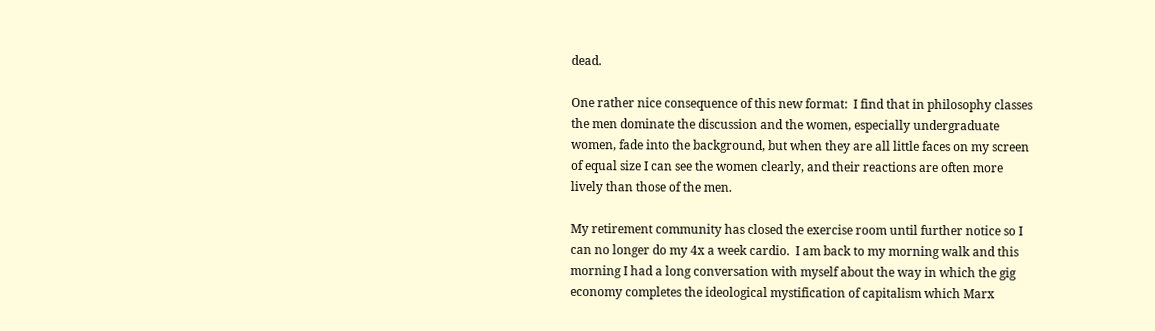dead.

One rather nice consequence of this new format:  I find that in philosophy classes the men dominate the discussion and the women, especially undergraduate women, fade into the background, but when they are all little faces on my screen of equal size I can see the women clearly, and their reactions are often more lively than those of the men.

My retirement community has closed the exercise room until further notice so I can no longer do my 4x a week cardio.  I am back to my morning walk and this morning I had a long conversation with myself about the way in which the gig economy completes the ideological mystification of capitalism which Marx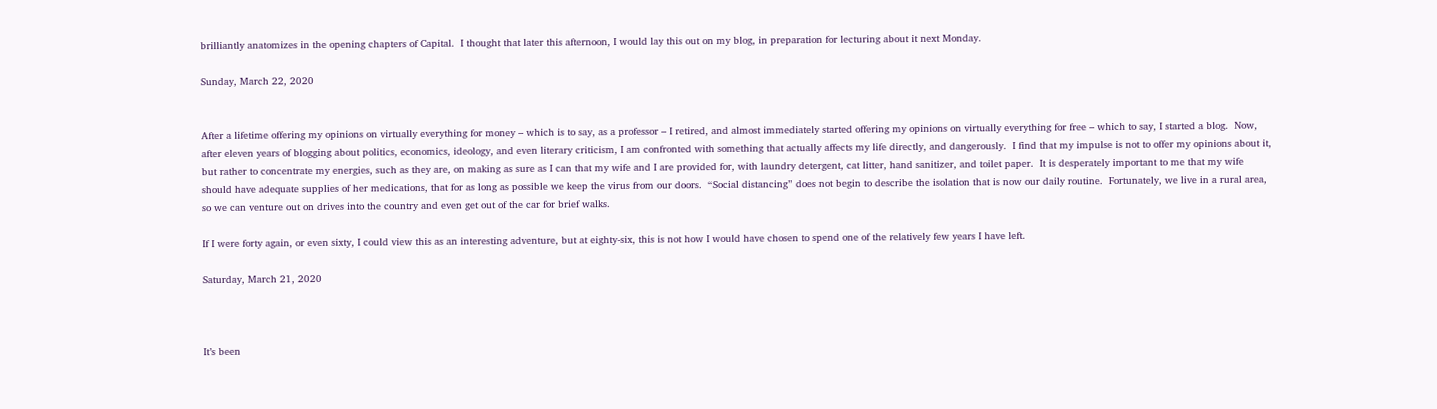brilliantly anatomizes in the opening chapters of Capital.  I thought that later this afternoon, I would lay this out on my blog, in preparation for lecturing about it next Monday.

Sunday, March 22, 2020


After a lifetime offering my opinions on virtually everything for money – which is to say, as a professor – I retired, and almost immediately started offering my opinions on virtually everything for free – which to say, I started a blog.  Now, after eleven years of blogging about politics, economics, ideology, and even literary criticism, I am confronted with something that actually affects my life directly, and dangerously.  I find that my impulse is not to offer my opinions about it, but rather to concentrate my energies, such as they are, on making as sure as I can that my wife and I are provided for, with laundry detergent, cat litter, hand sanitizer, and toilet paper.  It is desperately important to me that my wife should have adequate supplies of her medications, that for as long as possible we keep the virus from our doors.  “Social distancing” does not begin to describe the isolation that is now our daily routine.  Fortunately, we live in a rural area, so we can venture out on drives into the country and even get out of the car for brief walks.

If I were forty again, or even sixty, I could view this as an interesting adventure, but at eighty-six, this is not how I would have chosen to spend one of the relatively few years I have left.

Saturday, March 21, 2020



It’s been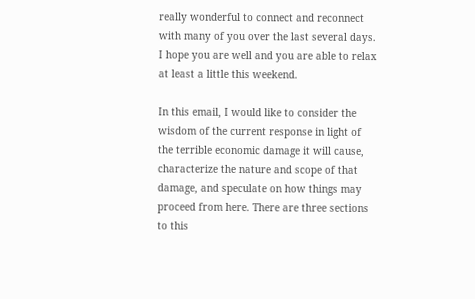really wonderful to connect and reconnect with many of you over the last several days. I hope you are well and you are able to relax at least a little this weekend.

In this email, I would like to consider the wisdom of the current response in light of the terrible economic damage it will cause, characterize the nature and scope of that damage, and speculate on how things may proceed from here. There are three sections to this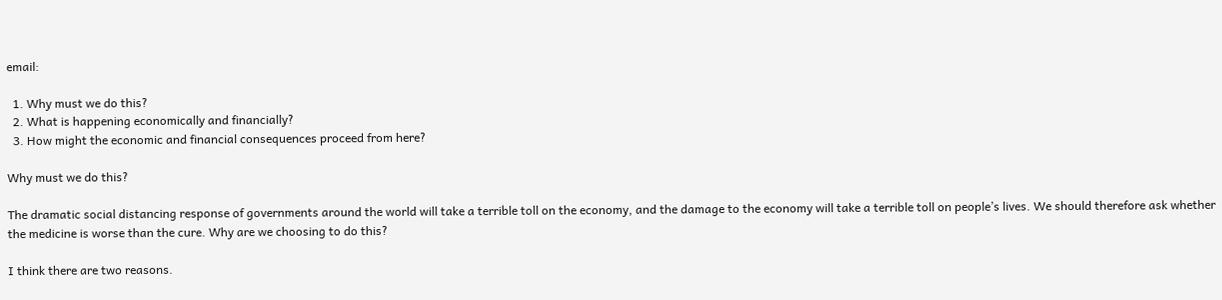email:

  1. Why must we do this?
  2. What is happening economically and financially?
  3. How might the economic and financial consequences proceed from here?

Why must we do this?

The dramatic social distancing response of governments around the world will take a terrible toll on the economy, and the damage to the economy will take a terrible toll on people’s lives. We should therefore ask whether the medicine is worse than the cure. Why are we choosing to do this?

I think there are two reasons.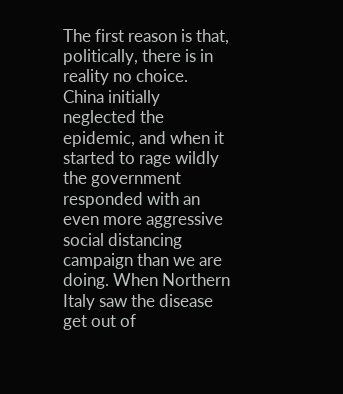The first reason is that, politically, there is in reality no choice. China initially neglected the epidemic, and when it started to rage wildly the government responded with an even more aggressive social distancing campaign than we are doing. When Northern Italy saw the disease get out of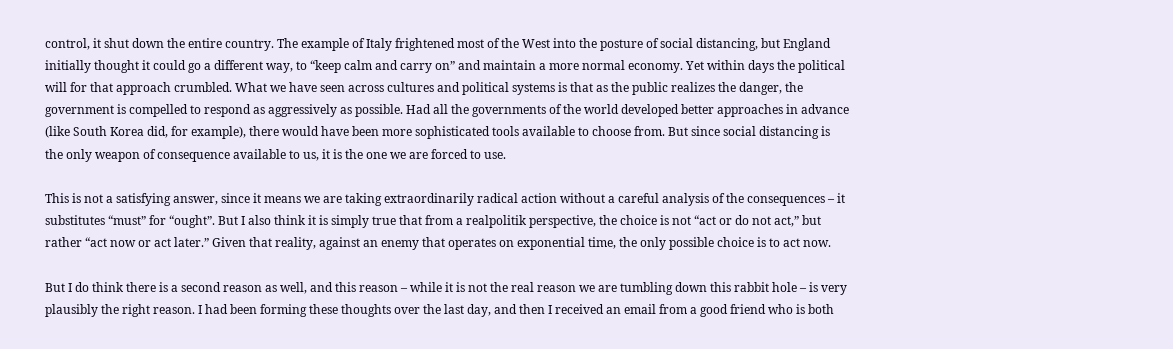control, it shut down the entire country. The example of Italy frightened most of the West into the posture of social distancing, but England initially thought it could go a different way, to “keep calm and carry on” and maintain a more normal economy. Yet within days the political will for that approach crumbled. What we have seen across cultures and political systems is that as the public realizes the danger, the government is compelled to respond as aggressively as possible. Had all the governments of the world developed better approaches in advance (like South Korea did, for example), there would have been more sophisticated tools available to choose from. But since social distancing is the only weapon of consequence available to us, it is the one we are forced to use.

This is not a satisfying answer, since it means we are taking extraordinarily radical action without a careful analysis of the consequences – it substitutes “must” for “ought”. But I also think it is simply true that from a realpolitik perspective, the choice is not “act or do not act,” but rather “act now or act later.” Given that reality, against an enemy that operates on exponential time, the only possible choice is to act now.

But I do think there is a second reason as well, and this reason – while it is not the real reason we are tumbling down this rabbit hole – is very plausibly the right reason. I had been forming these thoughts over the last day, and then I received an email from a good friend who is both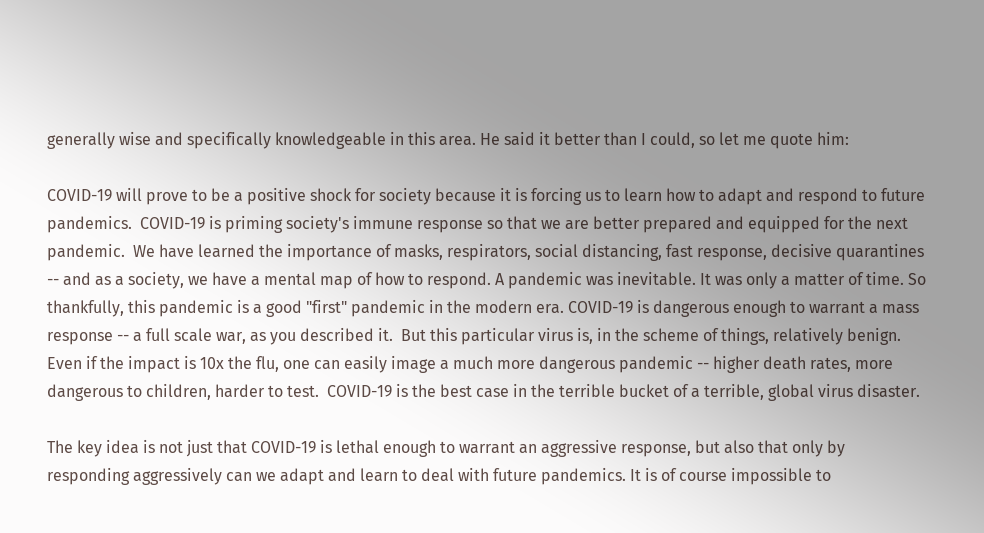generally wise and specifically knowledgeable in this area. He said it better than I could, so let me quote him:

COVID-19 will prove to be a positive shock for society because it is forcing us to learn how to adapt and respond to future pandemics.  COVID-19 is priming society's immune response so that we are better prepared and equipped for the next pandemic.  We have learned the importance of masks, respirators, social distancing, fast response, decisive quarantines -- and as a society, we have a mental map of how to respond. A pandemic was inevitable. It was only a matter of time. So thankfully, this pandemic is a good "first" pandemic in the modern era. COVID-19 is dangerous enough to warrant a mass response -- a full scale war, as you described it.  But this particular virus is, in the scheme of things, relatively benign.  Even if the impact is 10x the flu, one can easily image a much more dangerous pandemic -- higher death rates, more dangerous to children, harder to test.  COVID-19 is the best case in the terrible bucket of a terrible, global virus disaster.

The key idea is not just that COVID-19 is lethal enough to warrant an aggressive response, but also that only by responding aggressively can we adapt and learn to deal with future pandemics. It is of course impossible to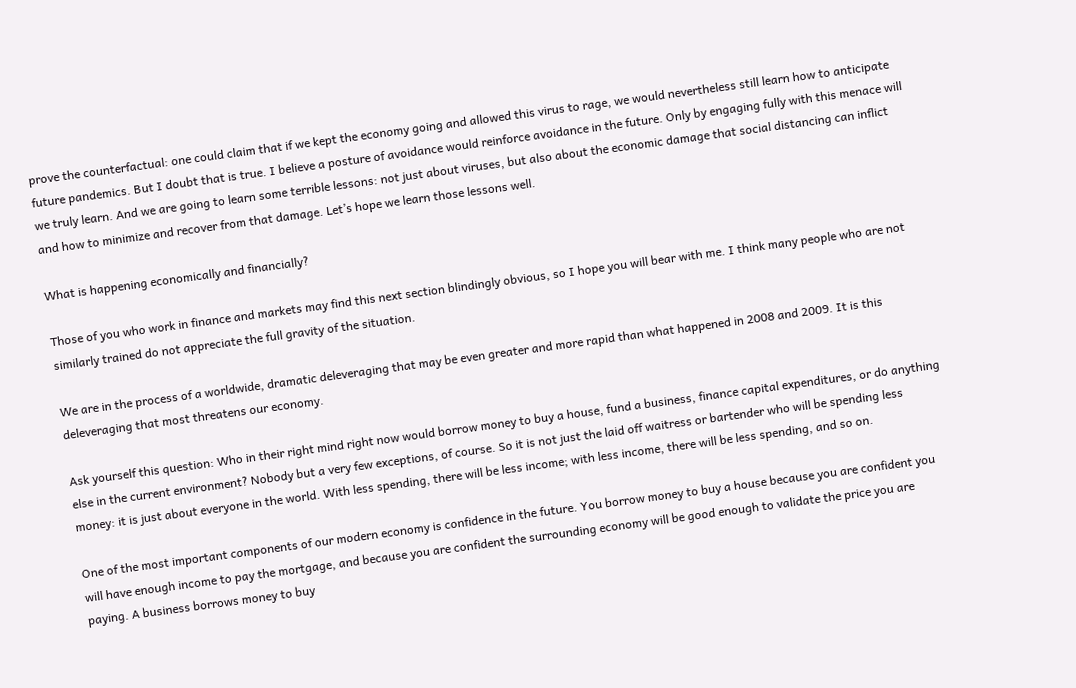prove the counterfactual: one could claim that if we kept the economy going and allowed this virus to rage, we would nevertheless still learn how to anticipate future pandemics. But I doubt that is true. I believe a posture of avoidance would reinforce avoidance in the future. Only by engaging fully with this menace will we truly learn. And we are going to learn some terrible lessons: not just about viruses, but also about the economic damage that social distancing can inflict and how to minimize and recover from that damage. Let’s hope we learn those lessons well.

What is happening economically and financially?

Those of you who work in finance and markets may find this next section blindingly obvious, so I hope you will bear with me. I think many people who are not similarly trained do not appreciate the full gravity of the situation.

We are in the process of a worldwide, dramatic deleveraging that may be even greater and more rapid than what happened in 2008 and 2009. It is this deleveraging that most threatens our economy.

Ask yourself this question: Who in their right mind right now would borrow money to buy a house, fund a business, finance capital expenditures, or do anything else in the current environment? Nobody but a very few exceptions, of course. So it is not just the laid off waitress or bartender who will be spending less money: it is just about everyone in the world. With less spending, there will be less income; with less income, there will be less spending, and so on.

One of the most important components of our modern economy is confidence in the future. You borrow money to buy a house because you are confident you will have enough income to pay the mortgage, and because you are confident the surrounding economy will be good enough to validate the price you are paying. A business borrows money to buy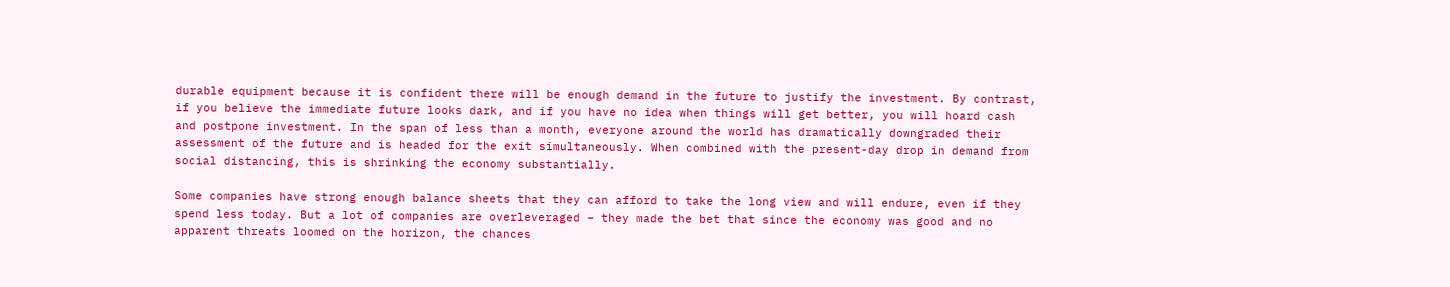durable equipment because it is confident there will be enough demand in the future to justify the investment. By contrast, if you believe the immediate future looks dark, and if you have no idea when things will get better, you will hoard cash and postpone investment. In the span of less than a month, everyone around the world has dramatically downgraded their assessment of the future and is headed for the exit simultaneously. When combined with the present-day drop in demand from social distancing, this is shrinking the economy substantially.

Some companies have strong enough balance sheets that they can afford to take the long view and will endure, even if they spend less today. But a lot of companies are overleveraged – they made the bet that since the economy was good and no apparent threats loomed on the horizon, the chances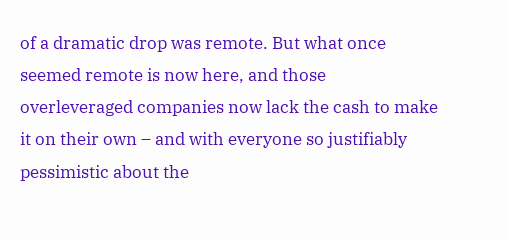of a dramatic drop was remote. But what once seemed remote is now here, and those overleveraged companies now lack the cash to make it on their own – and with everyone so justifiably pessimistic about the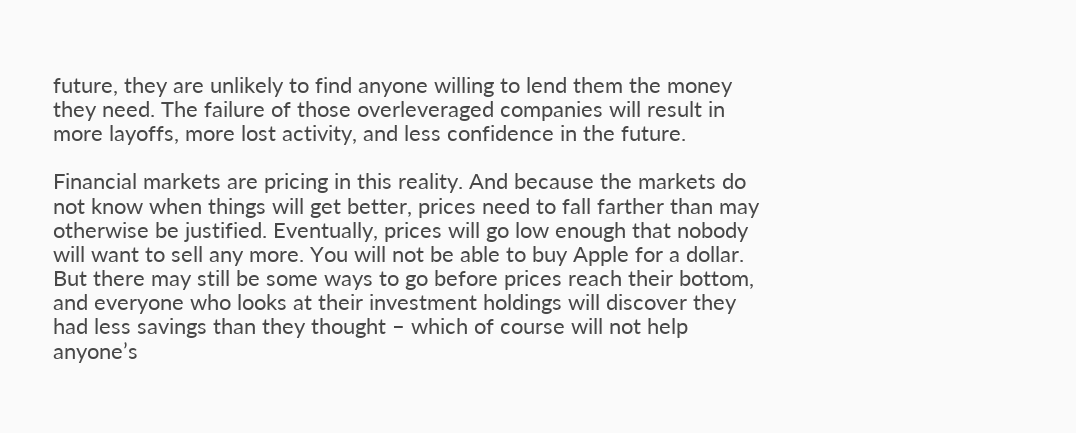future, they are unlikely to find anyone willing to lend them the money they need. The failure of those overleveraged companies will result in more layoffs, more lost activity, and less confidence in the future.

Financial markets are pricing in this reality. And because the markets do not know when things will get better, prices need to fall farther than may otherwise be justified. Eventually, prices will go low enough that nobody will want to sell any more. You will not be able to buy Apple for a dollar. But there may still be some ways to go before prices reach their bottom, and everyone who looks at their investment holdings will discover they had less savings than they thought – which of course will not help anyone’s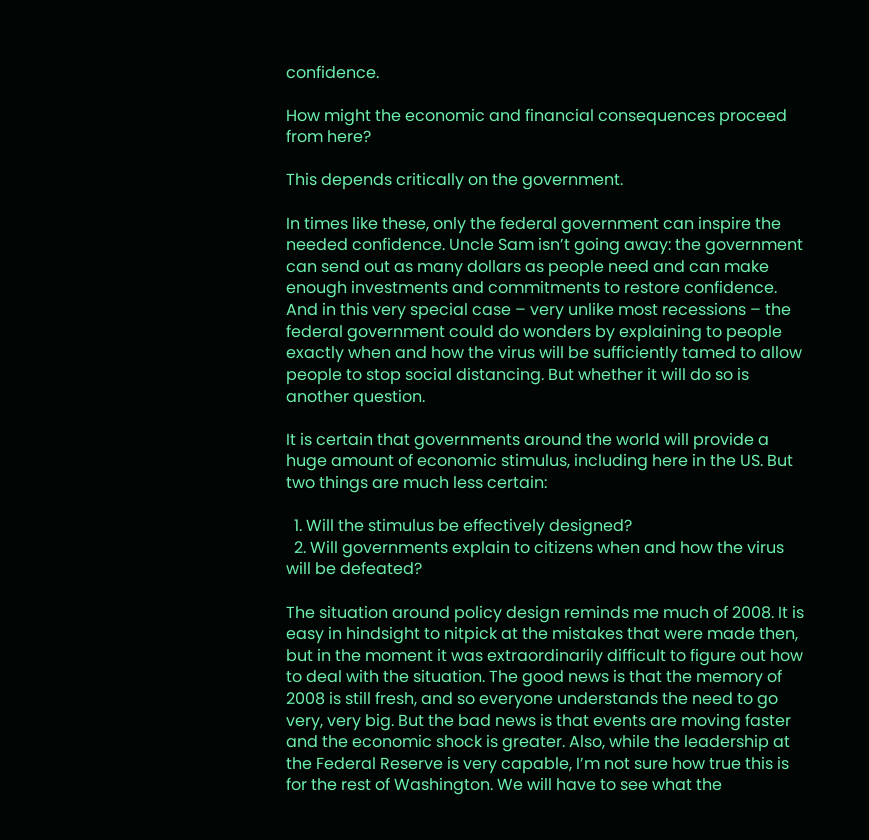confidence.

How might the economic and financial consequences proceed from here?

This depends critically on the government.

In times like these, only the federal government can inspire the needed confidence. Uncle Sam isn’t going away: the government can send out as many dollars as people need and can make enough investments and commitments to restore confidence. And in this very special case – very unlike most recessions – the federal government could do wonders by explaining to people exactly when and how the virus will be sufficiently tamed to allow people to stop social distancing. But whether it will do so is another question.

It is certain that governments around the world will provide a huge amount of economic stimulus, including here in the US. But two things are much less certain:

  1. Will the stimulus be effectively designed?
  2. Will governments explain to citizens when and how the virus will be defeated?

The situation around policy design reminds me much of 2008. It is easy in hindsight to nitpick at the mistakes that were made then, but in the moment it was extraordinarily difficult to figure out how to deal with the situation. The good news is that the memory of 2008 is still fresh, and so everyone understands the need to go very, very big. But the bad news is that events are moving faster and the economic shock is greater. Also, while the leadership at the Federal Reserve is very capable, I’m not sure how true this is for the rest of Washington. We will have to see what the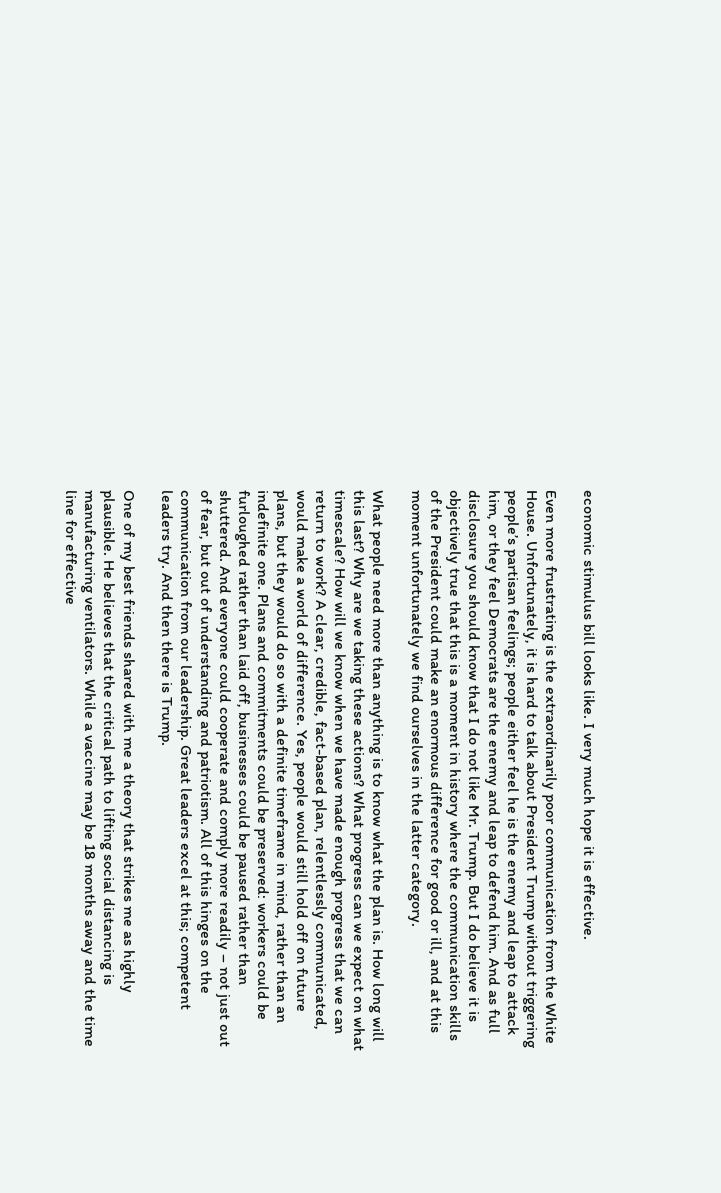economic stimulus bill looks like. I very much hope it is effective.

Even more frustrating is the extraordinarily poor communication from the White House. Unfortunately, it is hard to talk about President Trump without triggering people’s partisan feelings; people either feel he is the enemy and leap to attack him, or they feel Democrats are the enemy and leap to defend him. And as full disclosure you should know that I do not like Mr. Trump. But I do believe it is objectively true that this is a moment in history where the communication skills of the President could make an enormous difference for good or ill, and at this moment unfortunately we find ourselves in the latter category.

What people need more than anything is to know what the plan is. How long will this last? Why are we taking these actions? What progress can we expect on what timescale? How will we know when we have made enough progress that we can return to work? A clear, credible, fact-based plan, relentlessly communicated, would make a world of difference. Yes, people would still hold off on future plans, but they would do so with a definite timeframe in mind, rather than an indefinite one. Plans and commitments could be preserved: workers could be furloughed rather than laid off, businesses could be paused rather than shuttered. And everyone could cooperate and comply more readily – not just out of fear, but out of understanding and patriotism. All of this hinges on the communication from our leadership. Great leaders excel at this; competent leaders try. And then there is Trump.

One of my best friends shared with me a theory that strikes me as highly plausible. He believes that the critical path to lifting social distancing is manufacturing ventilators. While a vaccine may be 18 months away and the time line for effective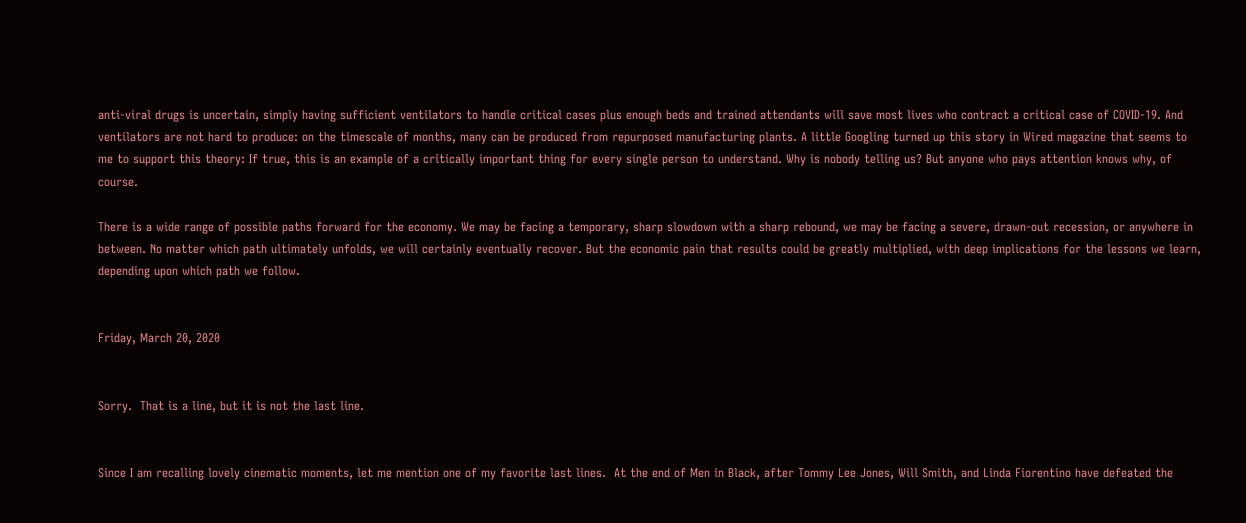anti-viral drugs is uncertain, simply having sufficient ventilators to handle critical cases plus enough beds and trained attendants will save most lives who contract a critical case of COVID-19. And ventilators are not hard to produce: on the timescale of months, many can be produced from repurposed manufacturing plants. A little Googling turned up this story in Wired magazine that seems to me to support this theory: If true, this is an example of a critically important thing for every single person to understand. Why is nobody telling us? But anyone who pays attention knows why, of course.

There is a wide range of possible paths forward for the economy. We may be facing a temporary, sharp slowdown with a sharp rebound, we may be facing a severe, drawn-out recession, or anywhere in between. No matter which path ultimately unfolds, we will certainly eventually recover. But the economic pain that results could be greatly multiplied, with deep implications for the lessons we learn, depending upon which path we follow.


Friday, March 20, 2020


Sorry.  That is a line, but it is not the last line.


Since I am recalling lovely cinematic moments, let me mention one of my favorite last lines.  At the end of Men in Black, after Tommy Lee Jones, Will Smith, and Linda Fiorentino have defeated the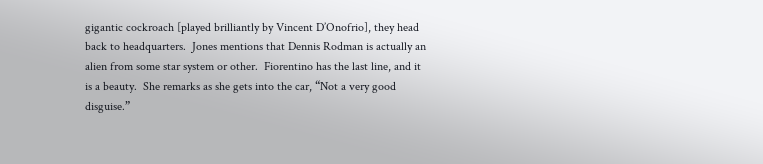gigantic cockroach [played brilliantly by Vincent D’Onofrio], they head back to headquarters.  Jones mentions that Dennis Rodman is actually an alien from some star system or other.  Fiorentino has the last line, and it is a beauty.  She remarks as she gets into the car, “Not a very good disguise.”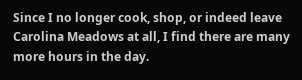Since I no longer cook, shop, or indeed leave Carolina Meadows at all, I find there are many more hours in the day.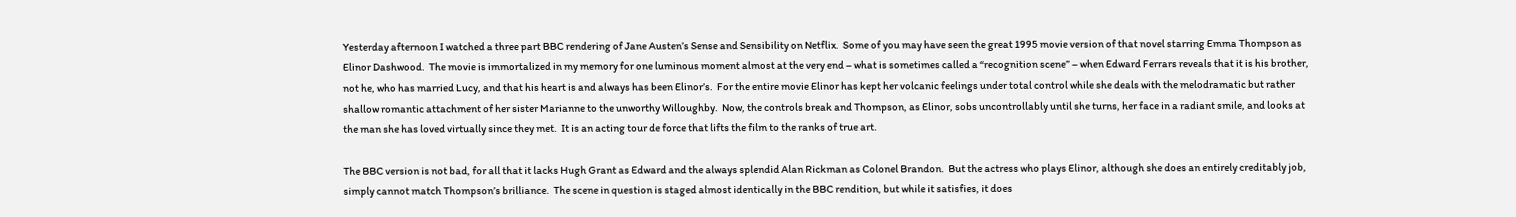Yesterday afternoon I watched a three part BBC rendering of Jane Austen’s Sense and Sensibility on Netflix.  Some of you may have seen the great 1995 movie version of that novel starring Emma Thompson as Elinor Dashwood.  The movie is immortalized in my memory for one luminous moment almost at the very end – what is sometimes called a “recognition scene” – when Edward Ferrars reveals that it is his brother, not he, who has married Lucy, and that his heart is and always has been Elinor’s.  For the entire movie Elinor has kept her volcanic feelings under total control while she deals with the melodramatic but rather shallow romantic attachment of her sister Marianne to the unworthy Willoughby.  Now, the controls break and Thompson, as Elinor, sobs uncontrollably until she turns, her face in a radiant smile, and looks at the man she has loved virtually since they met.  It is an acting tour de force that lifts the film to the ranks of true art.

The BBC version is not bad, for all that it lacks Hugh Grant as Edward and the always splendid Alan Rickman as Colonel Brandon.  But the actress who plays Elinor, although she does an entirely creditably job, simply cannot match Thompson’s brilliance.  The scene in question is staged almost identically in the BBC rendition, but while it satisfies, it does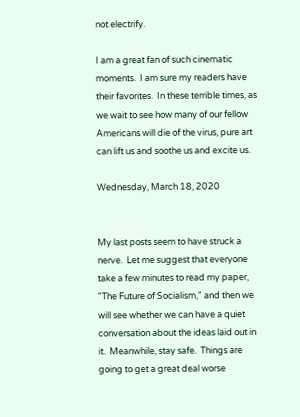not electrify.

I am a great fan of such cinematic moments.  I am sure my readers have their favorites.  In these terrible times, as we wait to see how many of our fellow Americans will die of the virus, pure art can lift us and soothe us and excite us.

Wednesday, March 18, 2020


My last posts seem to have struck a nerve.  Let me suggest that everyone take a few minutes to read my paper, "The Future of Socialism," and then we will see whether we can have a quiet conversation about the ideas laid out in it.  Meanwhile, stay safe.  Things are going to get a great deal worse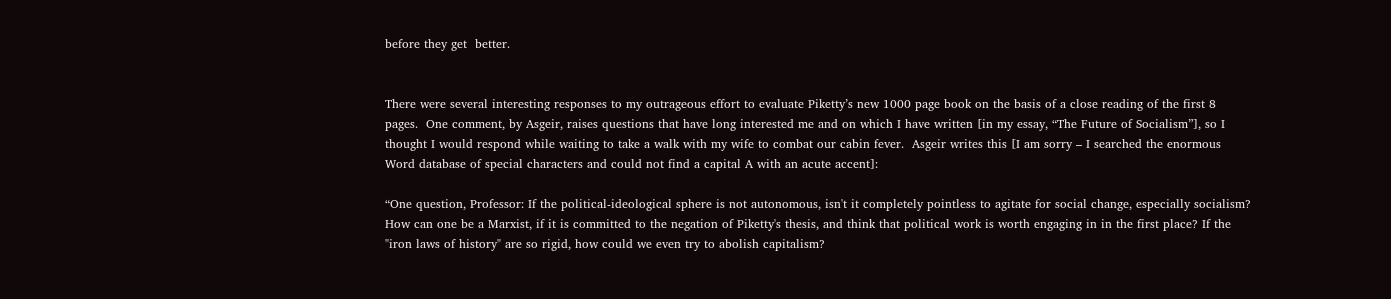before they get  better.


There were several interesting responses to my outrageous effort to evaluate Piketty’s new 1000 page book on the basis of a close reading of the first 8 pages.  One comment, by Asgeir, raises questions that have long interested me and on which I have written [in my essay, “The Future of Socialism”], so I thought I would respond while waiting to take a walk with my wife to combat our cabin fever.  Asgeir writes this [I am sorry – I searched the enormous Word database of special characters and could not find a capital A with an acute accent]:

“One question, Professor: If the political-ideological sphere is not autonomous, isn't it completely pointless to agitate for social change, especially socialism? How can one be a Marxist, if it is committed to the negation of Piketty's thesis, and think that political work is worth engaging in in the first place? If the "iron laws of history" are so rigid, how could we even try to abolish capitalism?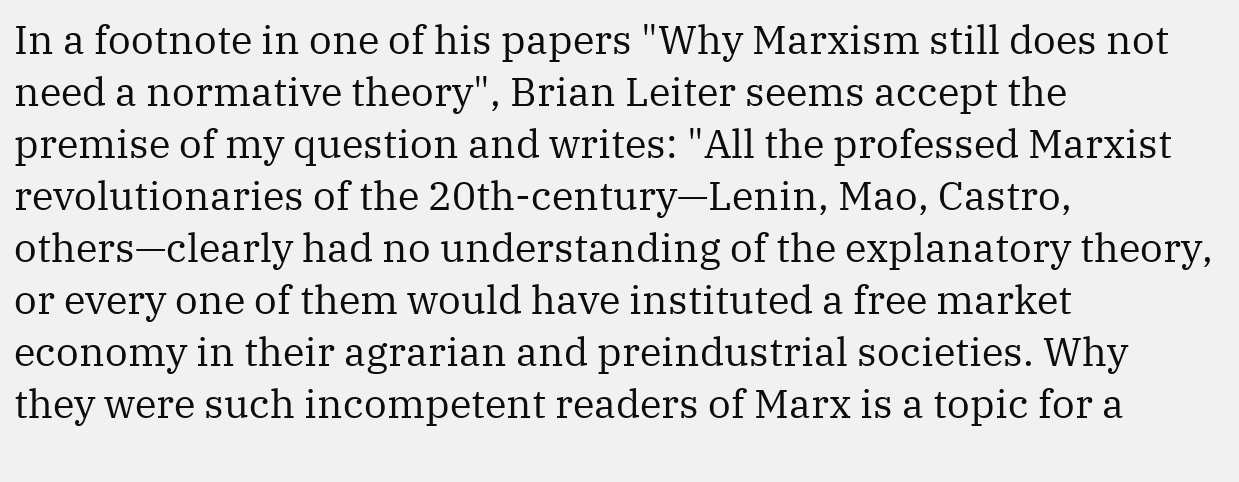In a footnote in one of his papers "Why Marxism still does not need a normative theory", Brian Leiter seems accept the premise of my question and writes: "All the professed Marxist revolutionaries of the 20th-century—Lenin, Mao, Castro, others—clearly had no understanding of the explanatory theory, or every one of them would have instituted a free market economy in their agrarian and preindustrial societies. Why they were such incompetent readers of Marx is a topic for a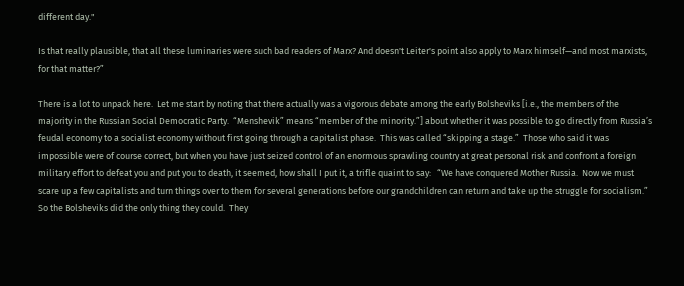different day."

Is that really plausible, that all these luminaries were such bad readers of Marx? And doesn't Leiter's point also apply to Marx himself—and most marxists, for that matter?”

There is a lot to unpack here.  Let me start by noting that there actually was a vigorous debate among the early Bolsheviks [i.e., the members of the majority in the Russian Social Democratic Party.  “Menshevik” means “member of the minority.”] about whether it was possible to go directly from Russia’s feudal economy to a socialist economy without first going through a capitalist phase.  This was called “skipping a stage.”  Those who said it was impossible were of course correct, but when you have just seized control of an enormous sprawling country at great personal risk and confront a foreign military effort to defeat you and put you to death, it seemed, how shall I put it, a trifle quaint to say:   “We have conquered Mother Russia.  Now we must scare up a few capitalists and turn things over to them for several generations before our grandchildren can return and take up the struggle for socialism.”  So the Bolsheviks did the only thing they could.  They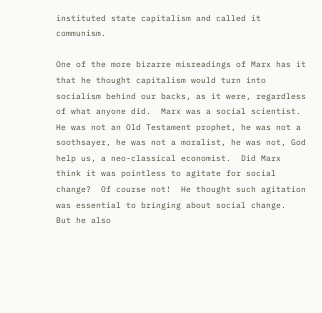instituted state capitalism and called it communism.

One of the more bizarre misreadings of Marx has it that he thought capitalism would turn into socialism behind our backs, as it were, regardless of what anyone did.  Marx was a social scientist.  He was not an Old Testament prophet, he was not a soothsayer, he was not a moralist, he was not, God help us, a neo-classical economist.  Did Marx think it was pointless to agitate for social change?  Of course not!  He thought such agitation was essential to bringing about social change.  But he also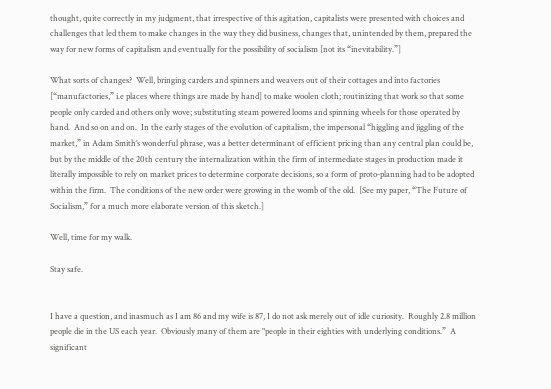thought, quite correctly in my judgment, that irrespective of this agitation, capitalists were presented with choices and challenges that led them to make changes in the way they did business, changes that, unintended by them, prepared the way for new forms of capitalism and eventually for the possibility of socialism [not its “inevitability.”]

What sorts of changes?  Well, bringing carders and spinners and weavers out of their cottages and into factories [“manufactories,” i.e places where things are made by hand] to make woolen cloth; routinizing that work so that some people only carded and others only wove; substituting steam powered looms and spinning wheels for those operated by hand.  And so on and on.  In the early stages of the evolution of capitalism, the impersonal “higgling and jiggling of the market,” in Adam Smith’s wonderful phrase, was a better determinant of efficient pricing than any central plan could be, but by the middle of the 20th century the internalization within the firm of intermediate stages in production made it literally impossible to rely on market prices to determine corporate decisions, so a form of proto-planning had to be adopted within the firm.  The conditions of the new order were growing in the womb of the old.  [See my paper, “The Future of Socialism,” for a much more elaborate version of this sketch.]

Well, time for my walk.

Stay safe.


I have a question, and inasmuch as I am 86 and my wife is 87, I do not ask merely out of idle curiosity.  Roughly 2.8 million people die in the US each year.  Obviously many of them are "people in their eighties with underlying conditions.”  A significant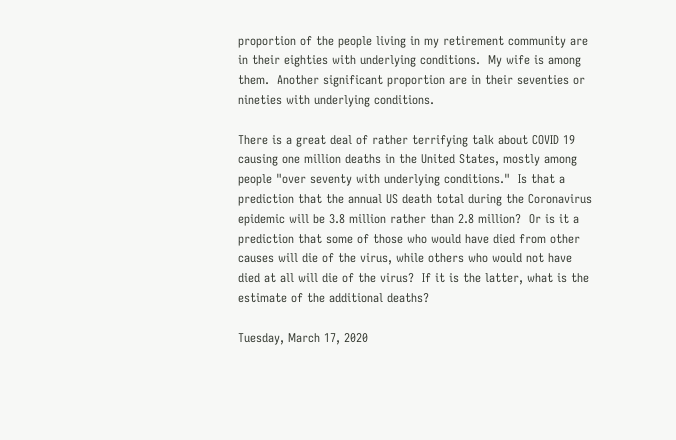proportion of the people living in my retirement community are in their eighties with underlying conditions.  My wife is among them.  Another significant proportion are in their seventies or nineties with underlying conditions.

There is a great deal of rather terrifying talk about COVID 19 causing one million deaths in the United States, mostly among people "over seventy with underlying conditions."  Is that a prediction that the annual US death total during the Coronavirus epidemic will be 3.8 million rather than 2.8 million?  Or is it a prediction that some of those who would have died from other causes will die of the virus, while others who would not have died at all will die of the virus?  If it is the latter, what is the estimate of the additional deaths?

Tuesday, March 17, 2020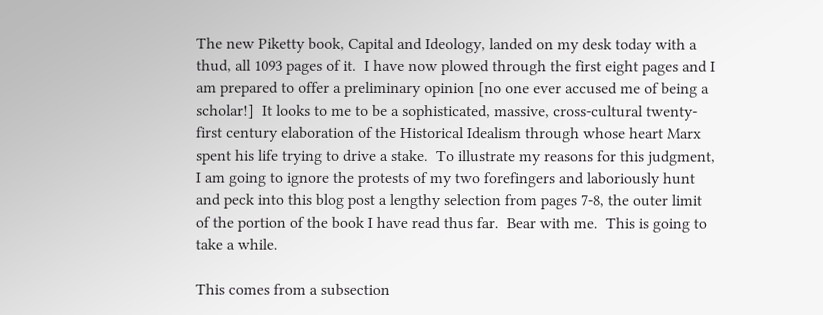The new Piketty book, Capital and Ideology, landed on my desk today with a thud, all 1093 pages of it.  I have now plowed through the first eight pages and I am prepared to offer a preliminary opinion [no one ever accused me of being a scholar!]  It looks to me to be a sophisticated, massive, cross-cultural twenty-first century elaboration of the Historical Idealism through whose heart Marx spent his life trying to drive a stake.  To illustrate my reasons for this judgment, I am going to ignore the protests of my two forefingers and laboriously hunt and peck into this blog post a lengthy selection from pages 7-8, the outer limit of the portion of the book I have read thus far.  Bear with me.  This is going to take a while.

This comes from a subsection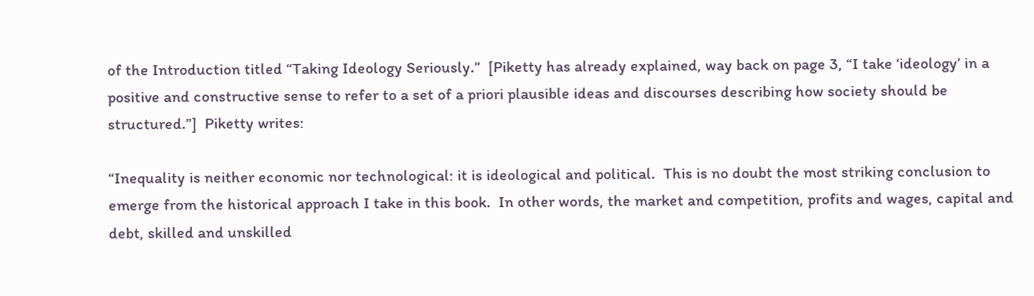of the Introduction titled “Taking Ideology Seriously.”  [Piketty has already explained, way back on page 3, “I take ‘ideology’ in a positive and constructive sense to refer to a set of a priori plausible ideas and discourses describing how society should be structured.”]  Piketty writes:

“Inequality is neither economic nor technological: it is ideological and political.  This is no doubt the most striking conclusion to emerge from the historical approach I take in this book.  In other words, the market and competition, profits and wages, capital and debt, skilled and unskilled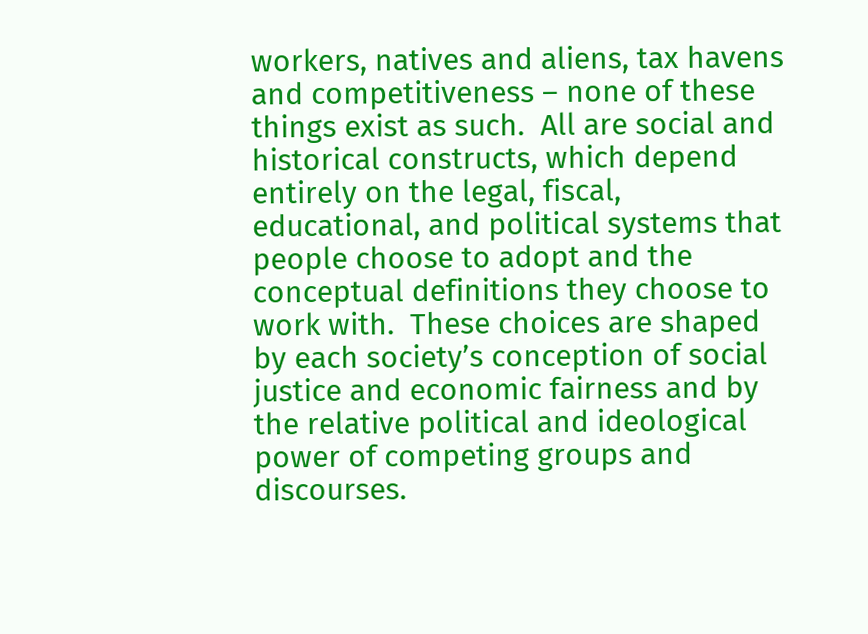workers, natives and aliens, tax havens and competitiveness – none of these things exist as such.  All are social and historical constructs, which depend entirely on the legal, fiscal, educational, and political systems that people choose to adopt and the conceptual definitions they choose to work with.  These choices are shaped by each society’s conception of social justice and economic fairness and by the relative political and ideological power of competing groups and discourses.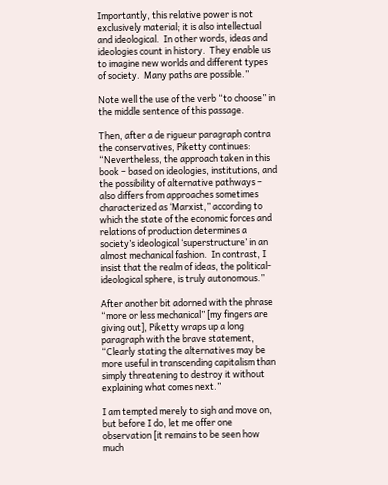Importantly, this relative power is not exclusively material; it is also intellectual and ideological.  In other words, ideas and ideologies count in history.  They enable us to imagine new worlds and different types of society.  Many paths are possible.”

Note well the use of the verb “to choose” in the middle sentence of this passage.

Then, after a de rigueur paragraph contra the conservatives, Piketty continues:  “Nevertheless, the approach taken in this book – based on ideologies, institutions, and the possibility of alternative pathways – also differs from approaches sometimes characterized as ‘Marxist,” according to which the state of the economic forces and relations of production determines a society’s ideological ‘superstructure’ in an almost mechanical fashion.  In contrast, I insist that the realm of ideas, the political-ideological sphere, is truly autonomous.”

After another bit adorned with the phrase “more or less mechanical” [my fingers are giving out], Piketty wraps up a long paragraph with the brave statement, “Clearly stating the alternatives may be more useful in transcending capitalism than simply threatening to destroy it without explaining what comes next.”

I am tempted merely to sigh and move on, but before I do, let me offer one observation [it remains to be seen how much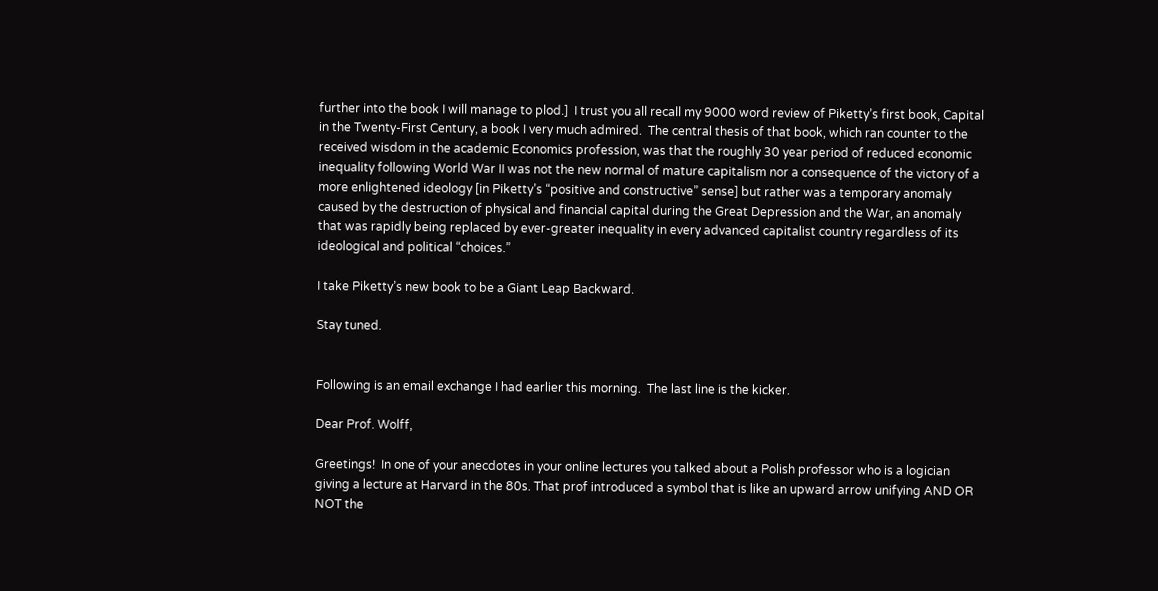further into the book I will manage to plod.]  I trust you all recall my 9000 word review of Piketty’s first book, Capital in the Twenty-First Century, a book I very much admired.  The central thesis of that book, which ran counter to the received wisdom in the academic Economics profession, was that the roughly 30 year period of reduced economic inequality following World War II was not the new normal of mature capitalism nor a consequence of the victory of a more enlightened ideology [in Piketty’s “positive and constructive” sense] but rather was a temporary anomaly caused by the destruction of physical and financial capital during the Great Depression and the War, an anomaly that was rapidly being replaced by ever-greater inequality in every advanced capitalist country regardless of its ideological and political “choices.”

I take Piketty’s new book to be a Giant Leap Backward.

Stay tuned.


Following is an email exchange I had earlier this morning.  The last line is the kicker.

Dear Prof. Wolff,

Greetings!  In one of your anecdotes in your online lectures you talked about a Polish professor who is a logician giving a lecture at Harvard in the 80s. That prof introduced a symbol that is like an upward arrow unifying AND OR NOT the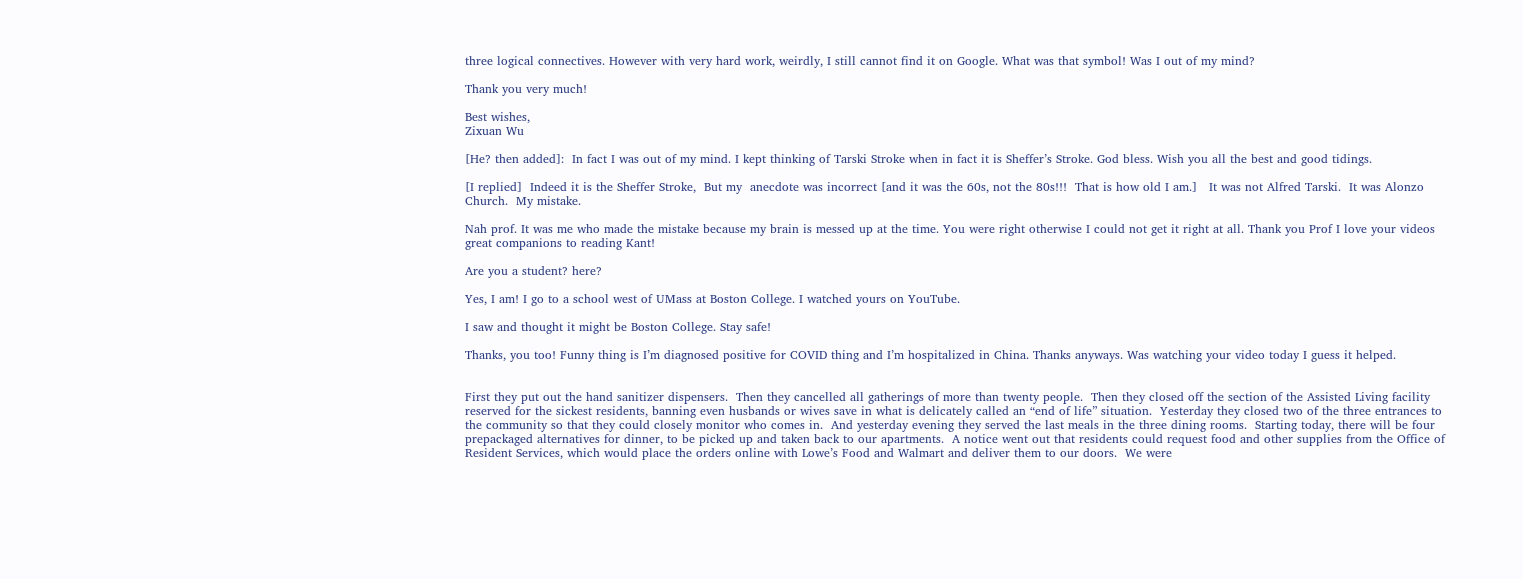three logical connectives. However with very hard work, weirdly, I still cannot find it on Google. What was that symbol! Was I out of my mind?

Thank you very much!

Best wishes,
Zixuan Wu

[He? then added]:  In fact I was out of my mind. I kept thinking of Tarski Stroke when in fact it is Sheffer’s Stroke. God bless. Wish you all the best and good tidings.

[I replied]  Indeed it is the Sheffer Stroke,  But my  anecdote was incorrect [and it was the 60s, not the 80s!!!  That is how old I am.]   It was not Alfred Tarski.  It was Alonzo Church.  My mistake.

Nah prof. It was me who made the mistake because my brain is messed up at the time. You were right otherwise I could not get it right at all. Thank you Prof I love your videos great companions to reading Kant!

Are you a student? here?

Yes, I am! I go to a school west of UMass at Boston College. I watched yours on YouTube.

I saw and thought it might be Boston College. Stay safe!

Thanks, you too! Funny thing is I’m diagnosed positive for COVID thing and I’m hospitalized in China. Thanks anyways. Was watching your video today I guess it helped.


First they put out the hand sanitizer dispensers.  Then they cancelled all gatherings of more than twenty people.  Then they closed off the section of the Assisted Living facility reserved for the sickest residents, banning even husbands or wives save in what is delicately called an “end of life” situation.  Yesterday they closed two of the three entrances to the community so that they could closely monitor who comes in.  And yesterday evening they served the last meals in the three dining rooms.  Starting today, there will be four prepackaged alternatives for dinner, to be picked up and taken back to our apartments.  A notice went out that residents could request food and other supplies from the Office of Resident Services, which would place the orders online with Lowe’s Food and Walmart and deliver them to our doors.  We were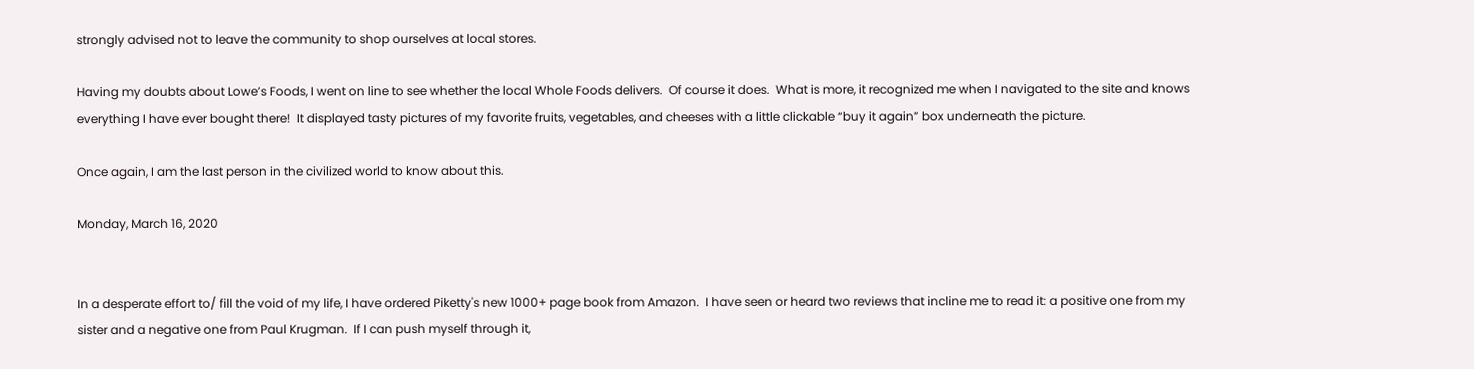strongly advised not to leave the community to shop ourselves at local stores.

Having my doubts about Lowe’s Foods, I went on line to see whether the local Whole Foods delivers.  Of course it does.  What is more, it recognized me when I navigated to the site and knows everything I have ever bought there!  It displayed tasty pictures of my favorite fruits, vegetables, and cheeses with a little clickable “buy it again” box underneath the picture.

Once again, I am the last person in the civilized world to know about this.

Monday, March 16, 2020


In a desperate effort to/ fill the void of my life, I have ordered Piketty's new 1000+ page book from Amazon.  I have seen or heard two reviews that incline me to read it: a positive one from my sister and a negative one from Paul Krugman.  If I can push myself through it,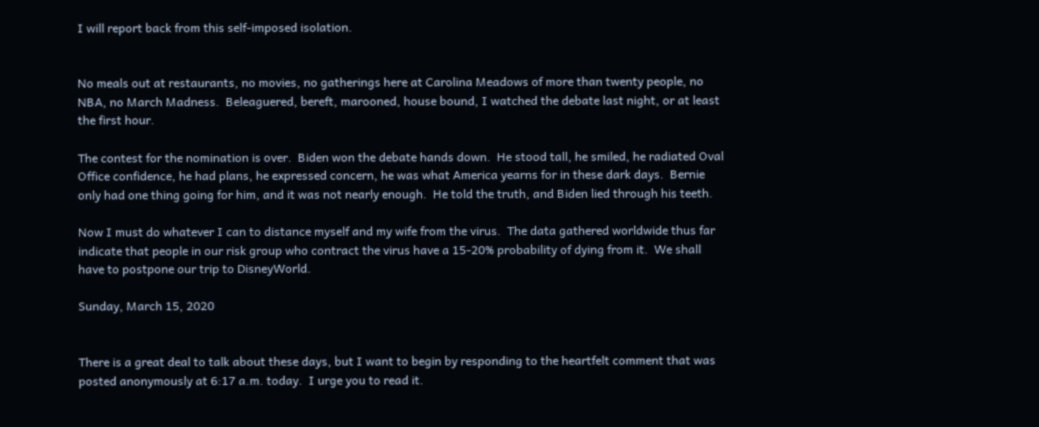I will report back from this self-imposed isolation.


No meals out at restaurants, no movies, no gatherings here at Carolina Meadows of more than twenty people, no NBA, no March Madness.  Beleaguered, bereft, marooned, house bound, I watched the debate last night, or at least the first hour.

The contest for the nomination is over.  Biden won the debate hands down.  He stood tall, he smiled, he radiated Oval Office confidence, he had plans, he expressed concern, he was what America yearns for in these dark days.  Bernie only had one thing going for him, and it was not nearly enough.  He told the truth, and Biden lied through his teeth.

Now I must do whatever I can to distance myself and my wife from the virus.  The data gathered worldwide thus far indicate that people in our risk group who contract the virus have a 15-20% probability of dying from it.  We shall have to postpone our trip to DisneyWorld.

Sunday, March 15, 2020


There is a great deal to talk about these days, but I want to begin by responding to the heartfelt comment that was posted anonymously at 6:17 a.m. today.  I urge you to read it.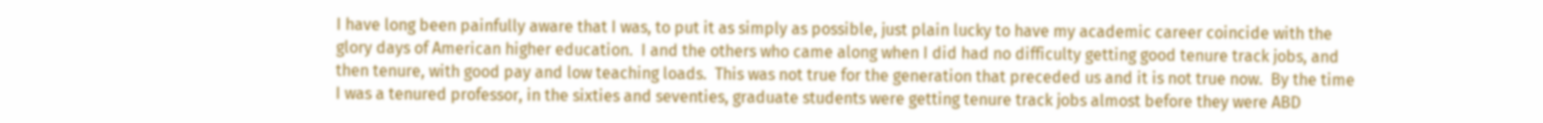I have long been painfully aware that I was, to put it as simply as possible, just plain lucky to have my academic career coincide with the glory days of American higher education.  I and the others who came along when I did had no difficulty getting good tenure track jobs, and then tenure, with good pay and low teaching loads.  This was not true for the generation that preceded us and it is not true now.  By the time I was a tenured professor, in the sixties and seventies, graduate students were getting tenure track jobs almost before they were ABD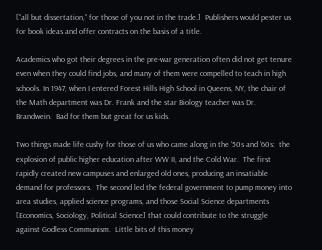[“all but dissertation,” for those of you not in the trade.]  Publishers would pester us for book ideas and offer contracts on the basis of a title.

Academics who got their degrees in the pre-war generation often did not get tenure even when they could find jobs, and many of them were compelled to teach in high schools. In 1947, when I entered Forest Hills High School in Queens, NY, the chair of the Math department was Dr. Frank and the star Biology teacher was Dr. Brandwein.  Bad for them but great for us kids.

Two things made life cushy for those of us who came along in the ‘50s and ‘60s:  the explosion of public higher education after WW II, and the Cold War.  The first rapidly created new campuses and enlarged old ones, producing an insatiable demand for professors.  The second led the federal government to pump money into area studies, applied science programs, and those Social Science departments [Economics, Sociology, Political Science] that could contribute to the struggle against Godless Communism.  Little bits of this money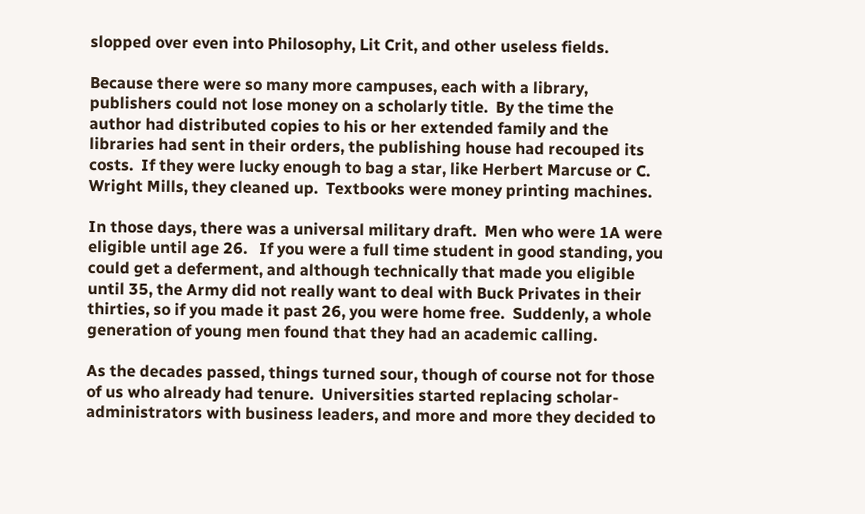slopped over even into Philosophy, Lit Crit, and other useless fields.

Because there were so many more campuses, each with a library, publishers could not lose money on a scholarly title.  By the time the author had distributed copies to his or her extended family and the libraries had sent in their orders, the publishing house had recouped its costs.  If they were lucky enough to bag a star, like Herbert Marcuse or C. Wright Mills, they cleaned up.  Textbooks were money printing machines.

In those days, there was a universal military draft.  Men who were 1A were eligible until age 26.   If you were a full time student in good standing, you could get a deferment, and although technically that made you eligible until 35, the Army did not really want to deal with Buck Privates in their thirties, so if you made it past 26, you were home free.  Suddenly, a whole generation of young men found that they had an academic calling.

As the decades passed, things turned sour, though of course not for those of us who already had tenure.  Universities started replacing scholar-administrators with business leaders, and more and more they decided to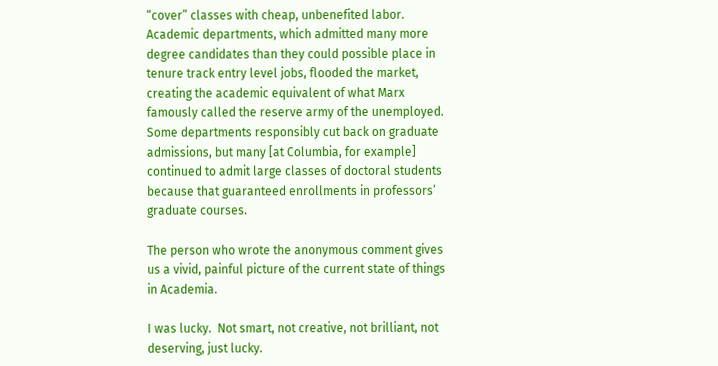“cover” classes with cheap, unbenefited labor.  Academic departments, which admitted many more degree candidates than they could possible place in tenure track entry level jobs, flooded the market, creating the academic equivalent of what Marx famously called the reserve army of the unemployed.  Some departments responsibly cut back on graduate admissions, but many [at Columbia, for example] continued to admit large classes of doctoral students because that guaranteed enrollments in professors’ graduate courses.

The person who wrote the anonymous comment gives us a vivid, painful picture of the current state of things in Academia.

I was lucky.  Not smart, not creative, not brilliant, not deserving, just lucky.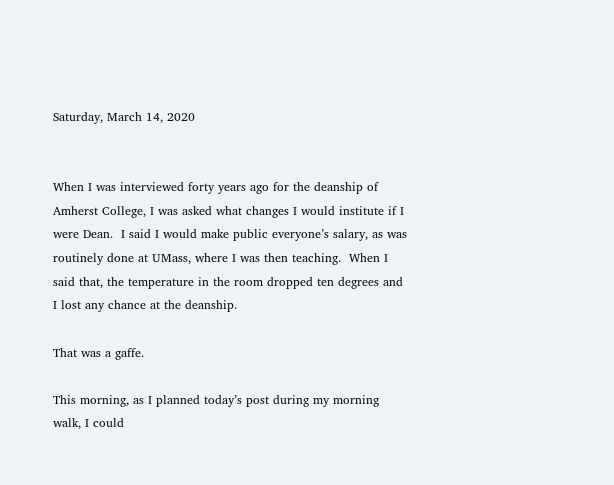Saturday, March 14, 2020


When I was interviewed forty years ago for the deanship of Amherst College, I was asked what changes I would institute if I were Dean.  I said I would make public everyone’s salary, as was routinely done at UMass, where I was then teaching.  When I said that, the temperature in the room dropped ten degrees and I lost any chance at the deanship.

That was a gaffe.

This morning, as I planned today’s post during my morning walk, I could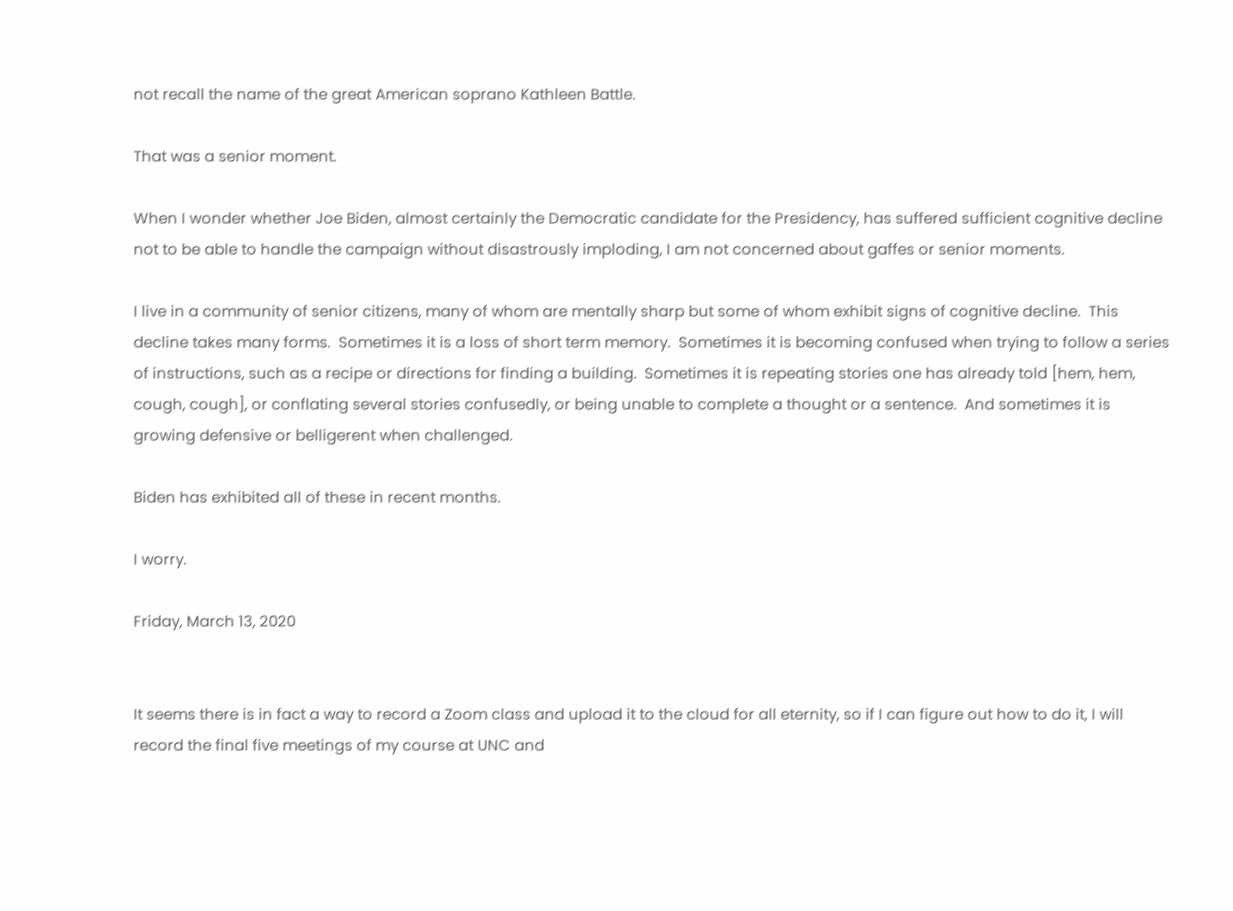not recall the name of the great American soprano Kathleen Battle.

That was a senior moment.

When I wonder whether Joe Biden, almost certainly the Democratic candidate for the Presidency, has suffered sufficient cognitive decline not to be able to handle the campaign without disastrously imploding, I am not concerned about gaffes or senior moments.

I live in a community of senior citizens, many of whom are mentally sharp but some of whom exhibit signs of cognitive decline.  This decline takes many forms.  Sometimes it is a loss of short term memory.  Sometimes it is becoming confused when trying to follow a series of instructions, such as a recipe or directions for finding a building.  Sometimes it is repeating stories one has already told [hem, hem, cough, cough], or conflating several stories confusedly, or being unable to complete a thought or a sentence.  And sometimes it is growing defensive or belligerent when challenged.

Biden has exhibited all of these in recent months.

I worry.

Friday, March 13, 2020


It seems there is in fact a way to record a Zoom class and upload it to the cloud for all eternity, so if I can figure out how to do it, I will record the final five meetings of my course at UNC and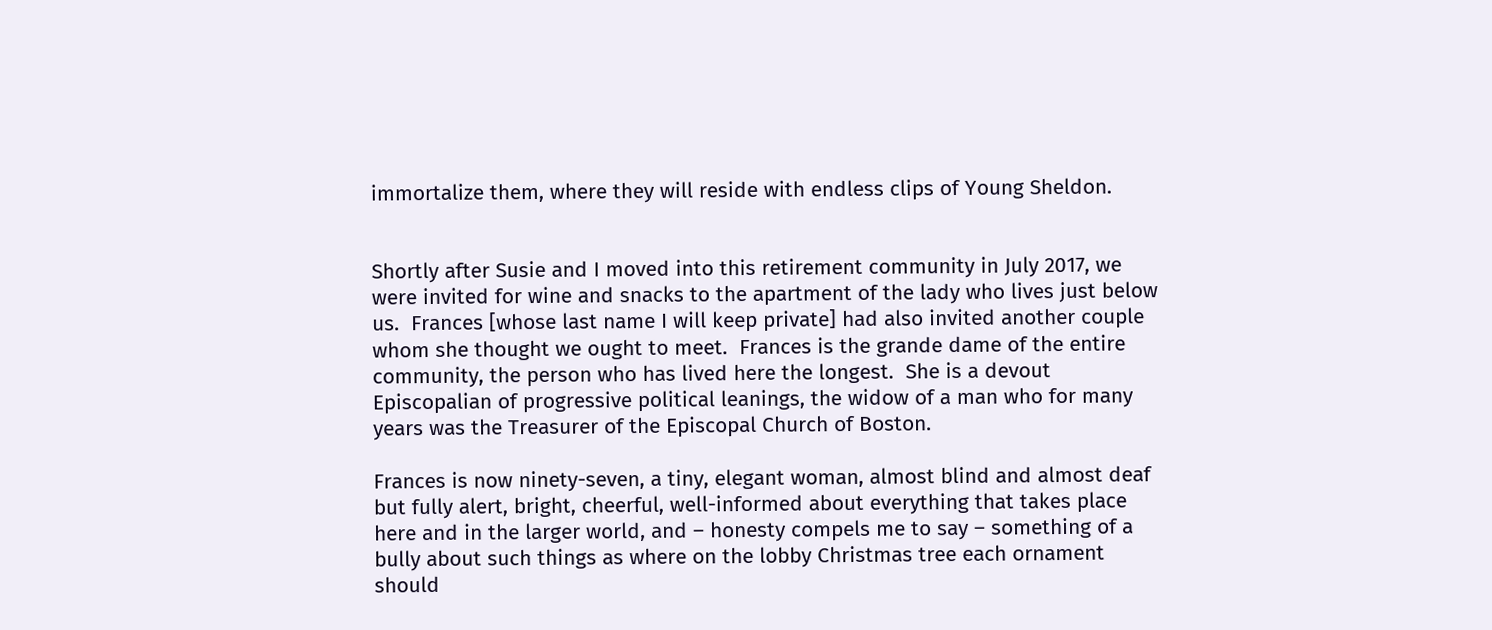immortalize them, where they will reside with endless clips of Young Sheldon.


Shortly after Susie and I moved into this retirement community in July 2017, we were invited for wine and snacks to the apartment of the lady who lives just below us.  Frances [whose last name I will keep private] had also invited another couple whom she thought we ought to meet.  Frances is the grande dame of the entire community, the person who has lived here the longest.  She is a devout Episcopalian of progressive political leanings, the widow of a man who for many years was the Treasurer of the Episcopal Church of Boston.

Frances is now ninety-seven, a tiny, elegant woman, almost blind and almost deaf but fully alert, bright, cheerful, well-informed about everything that takes place here and in the larger world, and – honesty compels me to say – something of a bully about such things as where on the lobby Christmas tree each ornament should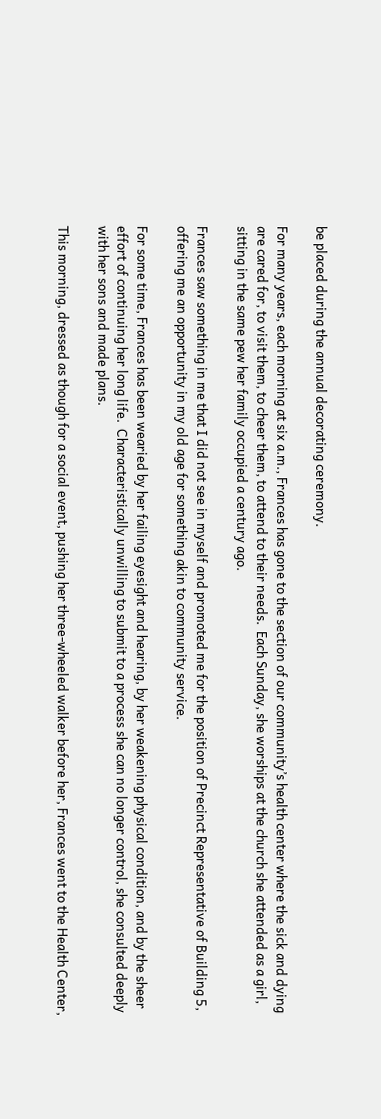be placed during the annual decorating ceremony.

For many years, each morning at six a.m., Frances has gone to the section of our community’s health center where the sick and dying are cared for, to visit them, to cheer them, to attend to their needs.  Each Sunday, she worships at the church she attended as a girl, sitting in the same pew her family occupied a century ago.

Frances saw something in me that I did not see in myself and promoted me for the position of Precinct Representative of Building 5, offering me an opportunity in my old age for something akin to community service.

For some time, Frances has been wearied by her failing eyesight and hearing, by her weakening physical condition, and by the sheer effort of continuing her long life.  Characteristically unwilling to submit to a process she can no longer control, she consulted deeply with her sons and made plans.

This morning, dressed as though for a social event, pushing her three-wheeled walker before her, Frances went to the Health Center,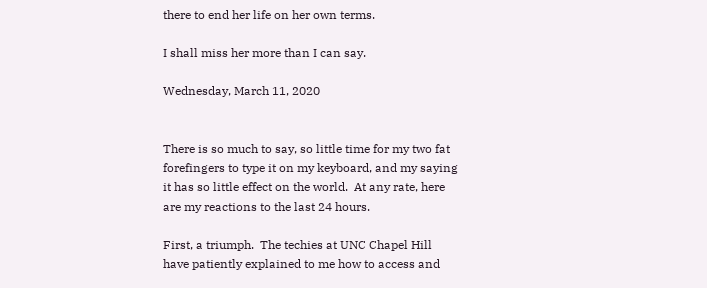there to end her life on her own terms.

I shall miss her more than I can say.

Wednesday, March 11, 2020


There is so much to say, so little time for my two fat forefingers to type it on my keyboard, and my saying it has so little effect on the world.  At any rate, here are my reactions to the last 24 hours.

First, a triumph.  The techies at UNC Chapel Hill have patiently explained to me how to access and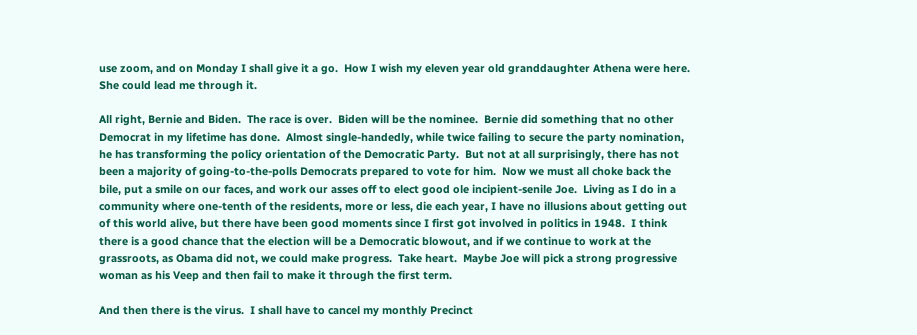use zoom, and on Monday I shall give it a go.  How I wish my eleven year old granddaughter Athena were here.  She could lead me through it.

All right, Bernie and Biden.  The race is over.  Biden will be the nominee.  Bernie did something that no other Democrat in my lifetime has done.  Almost single-handedly, while twice failing to secure the party nomination, he has transforming the policy orientation of the Democratic Party.  But not at all surprisingly, there has not been a majority of going-to-the-polls Democrats prepared to vote for him.  Now we must all choke back the bile, put a smile on our faces, and work our asses off to elect good ole incipient-senile Joe.  Living as I do in a community where one-tenth of the residents, more or less, die each year, I have no illusions about getting out of this world alive, but there have been good moments since I first got involved in politics in 1948.  I think there is a good chance that the election will be a Democratic blowout, and if we continue to work at the grassroots, as Obama did not, we could make progress.  Take heart.  Maybe Joe will pick a strong progressive woman as his Veep and then fail to make it through the first term.

And then there is the virus.  I shall have to cancel my monthly Precinct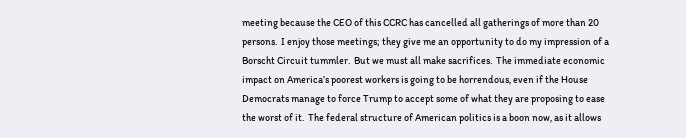meeting because the CEO of this CCRC has cancelled all gatherings of more than 20 persons.  I enjoy those meetings; they give me an opportunity to do my impression of a Borscht Circuit tummler.  But we must all make sacrifices.  The immediate economic impact on America’s poorest workers is going to be horrendous, even if the House Democrats manage to force Trump to accept some of what they are proposing to ease the worst of it.  The federal structure of American politics is a boon now, as it allows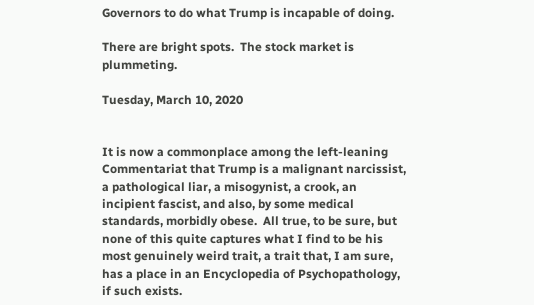Governors to do what Trump is incapable of doing.

There are bright spots.  The stock market is plummeting.

Tuesday, March 10, 2020


It is now a commonplace among the left-leaning Commentariat that Trump is a malignant narcissist, a pathological liar, a misogynist, a crook, an incipient fascist, and also, by some medical standards, morbidly obese.  All true, to be sure, but none of this quite captures what I find to be his most genuinely weird trait, a trait that, I am sure, has a place in an Encyclopedia of Psychopathology, if such exists.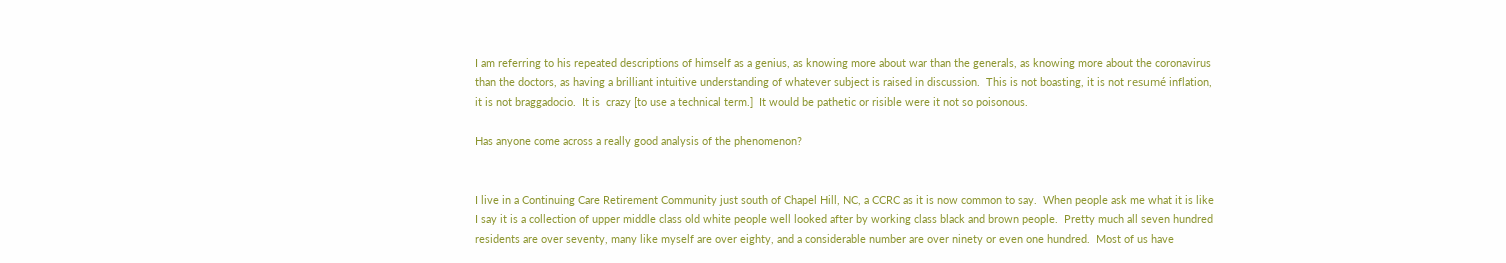I am referring to his repeated descriptions of himself as a genius, as knowing more about war than the generals, as knowing more about the coronavirus than the doctors, as having a brilliant intuitive understanding of whatever subject is raised in discussion.  This is not boasting, it is not resumé inflation, it is not braggadocio.  It is  crazy [to use a technical term.]  It would be pathetic or risible were it not so poisonous.

Has anyone come across a really good analysis of the phenomenon?


I live in a Continuing Care Retirement Community just south of Chapel Hill, NC, a CCRC as it is now common to say.  When people ask me what it is like I say it is a collection of upper middle class old white people well looked after by working class black and brown people.  Pretty much all seven hundred residents are over seventy, many like myself are over eighty, and a considerable number are over ninety or even one hundred.  Most of us have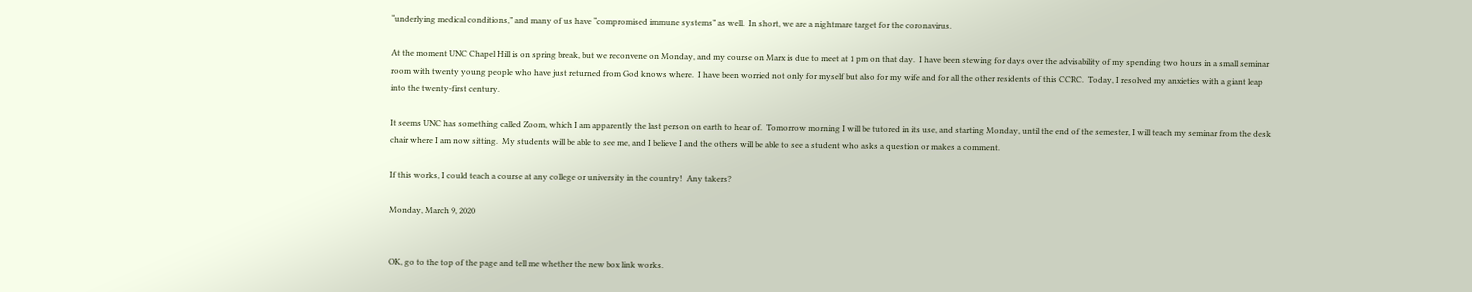“underlying medical conditions,” and many of us have “compromised immune systems” as well.  In short, we are a nightmare target for the coronavirus.

At the moment UNC Chapel Hill is on spring break, but we reconvene on Monday, and my course on Marx is due to meet at 1 pm on that day.  I have been stewing for days over the advisability of my spending two hours in a small seminar room with twenty young people who have just returned from God knows where.  I have been worried not only for myself but also for my wife and for all the other residents of this CCRC.  Today, I resolved my anxieties with a giant leap into the twenty-first century.

It seems UNC has something called Zoom, which I am apparently the last person on earth to hear of.  Tomorrow morning I will be tutored in its use, and starting Monday, until the end of the semester, I will teach my seminar from the desk chair where I am now sitting.  My students will be able to see me, and I believe I and the others will be able to see a student who asks a question or makes a comment.

If this works, I could teach a course at any college or university in the country!  Any takers?

Monday, March 9, 2020


OK, go to the top of the page and tell me whether the new box link works.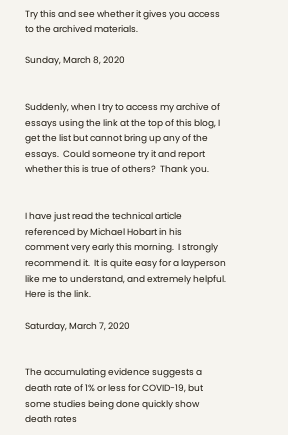Try this and see whether it gives you access to the archived materials.

Sunday, March 8, 2020


Suddenly, when I try to access my archive of essays using the link at the top of this blog, I get the list but cannot bring up any of the essays.  Could someone try it and report whether this is true of others?  Thank you.


I have just read the technical article referenced by Michael Hobart in his comment very early this morning.  I strongly recommend it.  It is quite easy for a layperson like me to understand, and extremely helpful.  Here is the link.

Saturday, March 7, 2020


The accumulating evidence suggests a death rate of 1% or less for COVID-19, but some studies being done quickly show death rates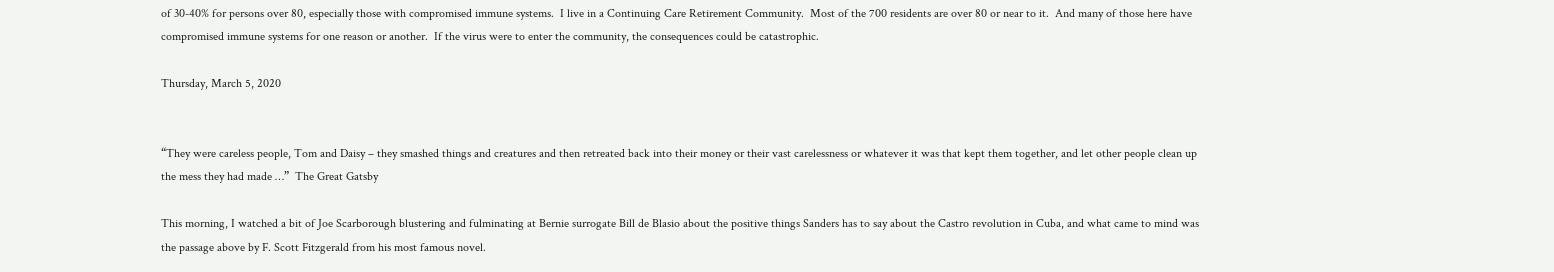of 30-40% for persons over 80, especially those with compromised immune systems.  I live in a Continuing Care Retirement Community.  Most of the 700 residents are over 80 or near to it.  And many of those here have compromised immune systems for one reason or another.  If the virus were to enter the community, the consequences could be catastrophic.

Thursday, March 5, 2020


“They were careless people, Tom and Daisy – they smashed things and creatures and then retreated back into their money or their vast carelessness or whatever it was that kept them together, and let other people clean up the mess they had made …”  The Great Gatsby

This morning, I watched a bit of Joe Scarborough blustering and fulminating at Bernie surrogate Bill de Blasio about the positive things Sanders has to say about the Castro revolution in Cuba, and what came to mind was the passage above by F. Scott Fitzgerald from his most famous novel.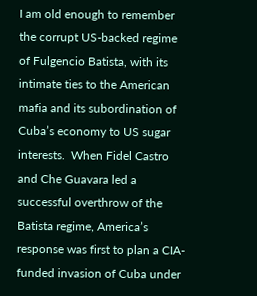I am old enough to remember the corrupt US-backed regime of Fulgencio Batista, with its intimate ties to the American mafia and its subordination of Cuba’s economy to US sugar interests.  When Fidel Castro and Che Guavara led a successful overthrow of the Batista regime, America’s response was first to plan a CIA-funded invasion of Cuba under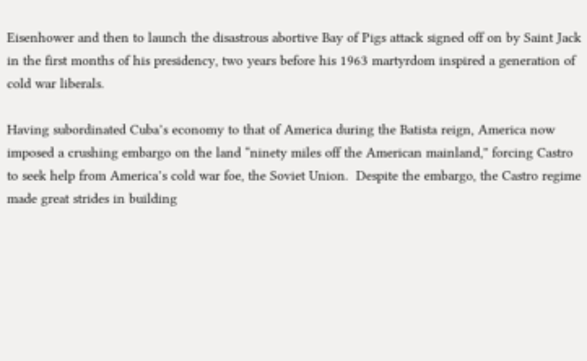Eisenhower and then to launch the disastrous abortive Bay of Pigs attack signed off on by Saint Jack in the first months of his presidency, two years before his 1963 martyrdom inspired a generation of cold war liberals.

Having subordinated Cuba’s economy to that of America during the Batista reign, America now imposed a crushing embargo on the land “ninety miles off the American mainland,” forcing Castro to seek help from America’s cold war foe, the Soviet Union.  Despite the embargo, the Castro regime made great strides in building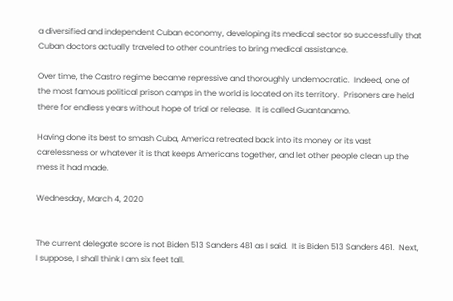a diversified and independent Cuban economy, developing its medical sector so successfully that Cuban doctors actually traveled to other countries to bring medical assistance.

Over time, the Castro regime became repressive and thoroughly undemocratic.  Indeed, one of the most famous political prison camps in the world is located on its territory.  Prisoners are held there for endless years without hope of trial or release.  It is called Guantanamo.

Having done its best to smash Cuba, America retreated back into its money or its vast carelessness or whatever it is that keeps Americans together, and let other people clean up the mess it had made.

Wednesday, March 4, 2020


The current delegate score is not Biden 513 Sanders 481 as I said.  It is Biden 513 Sanders 461.  Next, I suppose, I shall think I am six feet tall.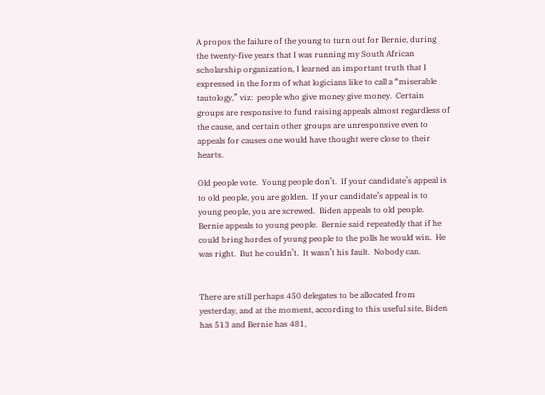A propos the failure of the young to turn out for Bernie, during the twenty-five years that I was running my South African scholarship organization, I learned an important truth that I expressed in the form of what logicians like to call a “miserable tautology,” viz:  people who give money give money.  Certain groups are responsive to fund raising appeals almost regardless of the cause, and certain other groups are unresponsive even to appeals for causes one would have thought were close to their hearts.

Old people vote.  Young people don’t.  If your candidate’s appeal is to old people, you are golden.  If your candidate’s appeal is to young people, you are screwed.  Biden appeals to old people.  Bernie appeals to young people.  Bernie said repeatedly that if he could bring hordes of young people to the polls he would win.  He was right.  But he couldn’t.  It wasn’t his fault.  Nobody can.


There are still perhaps 450 delegates to be allocated from yesterday, and at the moment, according to this useful site, Biden has 513 and Bernie has 481,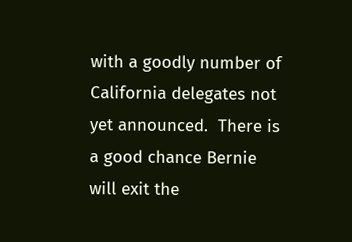with a goodly number of California delegates not yet announced.  There is a good chance Bernie will exit the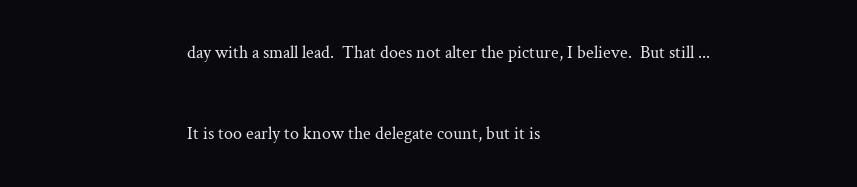day with a small lead.  That does not alter the picture, I believe.  But still ...


It is too early to know the delegate count, but it is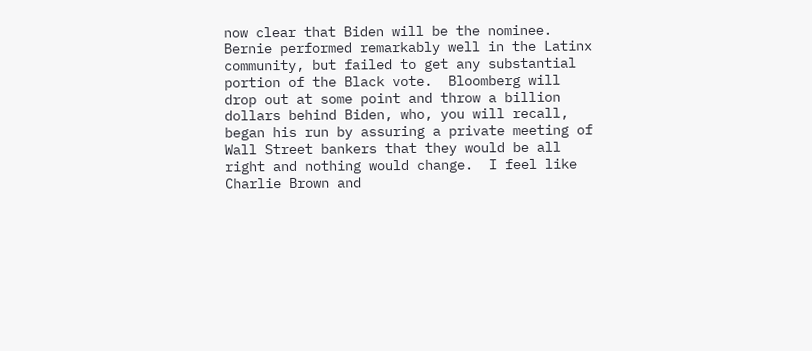now clear that Biden will be the nominee.  Bernie performed remarkably well in the Latinx community, but failed to get any substantial portion of the Black vote.  Bloomberg will drop out at some point and throw a billion dollars behind Biden, who, you will recall, began his run by assuring a private meeting of Wall Street bankers that they would be all right and nothing would change.  I feel like Charlie Brown and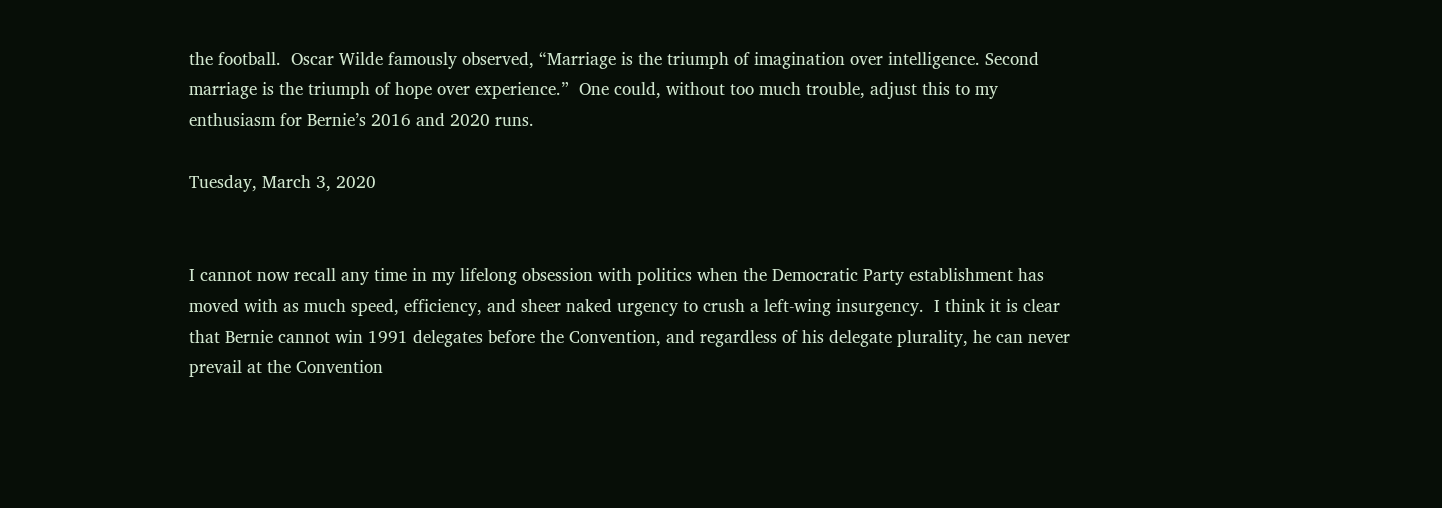the football.  Oscar Wilde famously observed, “Marriage is the triumph of imagination over intelligence. Second marriage is the triumph of hope over experience.”  One could, without too much trouble, adjust this to my enthusiasm for Bernie’s 2016 and 2020 runs.

Tuesday, March 3, 2020


I cannot now recall any time in my lifelong obsession with politics when the Democratic Party establishment has moved with as much speed, efficiency, and sheer naked urgency to crush a left-wing insurgency.  I think it is clear that Bernie cannot win 1991 delegates before the Convention, and regardless of his delegate plurality, he can never prevail at the Convention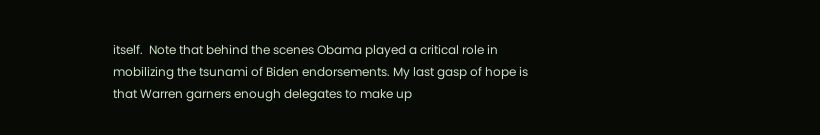itself.  Note that behind the scenes Obama played a critical role in mobilizing the tsunami of Biden endorsements. My last gasp of hope is that Warren garners enough delegates to make up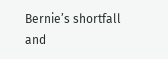Bernie’s shortfall and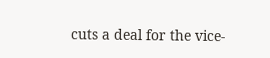cuts a deal for the vice-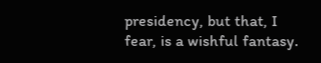presidency, but that, I fear, is a wishful fantasy.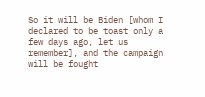So it will be Biden [whom I declared to be toast only a few days ago, let us remember], and the campaign will be fought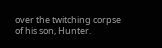over the twitching corpse of his son, Hunter.